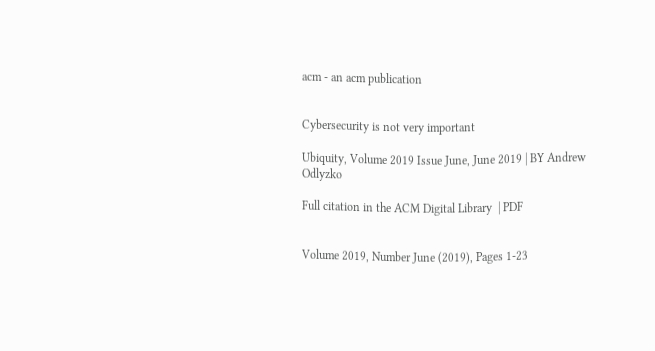acm - an acm publication


Cybersecurity is not very important

Ubiquity, Volume 2019 Issue June, June 2019 | BY Andrew Odlyzko

Full citation in the ACM Digital Library  | PDF


Volume 2019, Number June (2019), Pages 1-23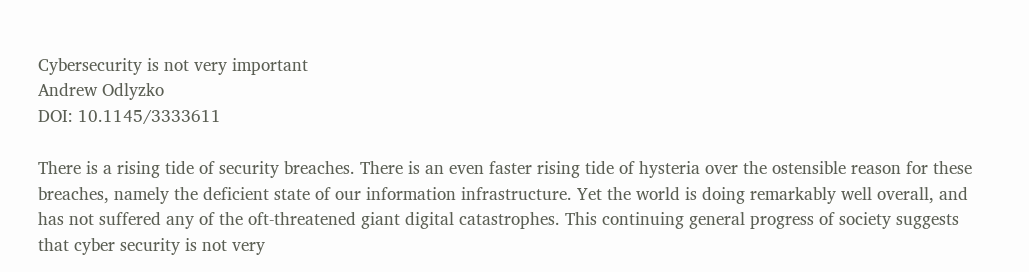Cybersecurity is not very important
Andrew Odlyzko
DOI: 10.1145/3333611

There is a rising tide of security breaches. There is an even faster rising tide of hysteria over the ostensible reason for these breaches, namely the deficient state of our information infrastructure. Yet the world is doing remarkably well overall, and has not suffered any of the oft-threatened giant digital catastrophes. This continuing general progress of society suggests that cyber security is not very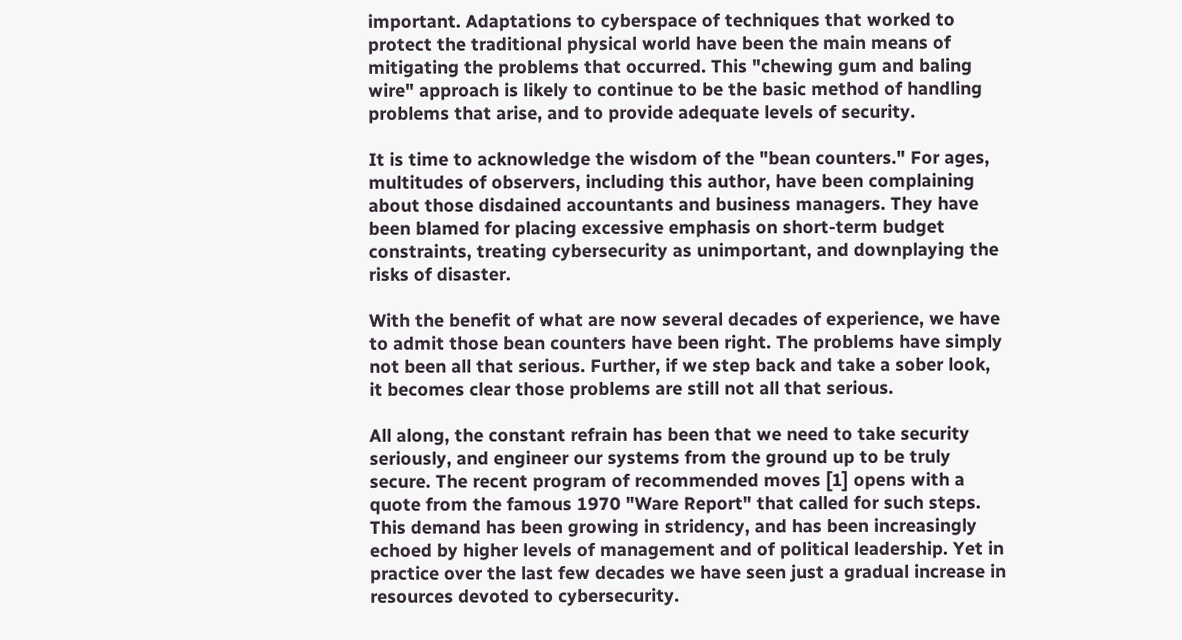important. Adaptations to cyberspace of techniques that worked to protect the traditional physical world have been the main means of mitigating the problems that occurred. This "chewing gum and baling wire" approach is likely to continue to be the basic method of handling problems that arise, and to provide adequate levels of security.

It is time to acknowledge the wisdom of the "bean counters." For ages, multitudes of observers, including this author, have been complaining about those disdained accountants and business managers. They have been blamed for placing excessive emphasis on short-term budget constraints, treating cybersecurity as unimportant, and downplaying the risks of disaster.

With the benefit of what are now several decades of experience, we have to admit those bean counters have been right. The problems have simply not been all that serious. Further, if we step back and take a sober look, it becomes clear those problems are still not all that serious.

All along, the constant refrain has been that we need to take security seriously, and engineer our systems from the ground up to be truly secure. The recent program of recommended moves [1] opens with a quote from the famous 1970 "Ware Report" that called for such steps. This demand has been growing in stridency, and has been increasingly echoed by higher levels of management and of political leadership. Yet in practice over the last few decades we have seen just a gradual increase in resources devoted to cybersecurity.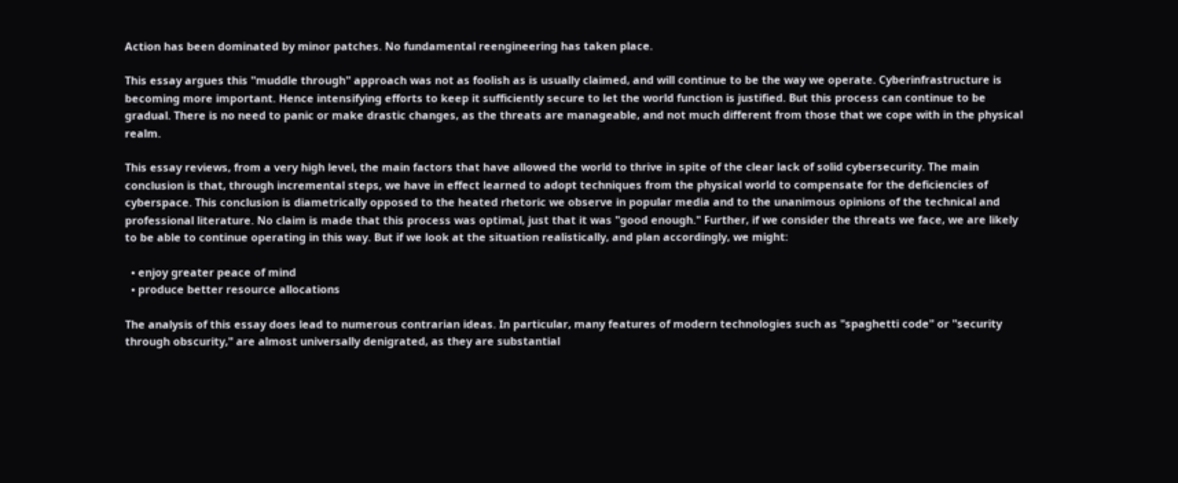Action has been dominated by minor patches. No fundamental reengineering has taken place.

This essay argues this "muddle through" approach was not as foolish as is usually claimed, and will continue to be the way we operate. Cyberinfrastructure is becoming more important. Hence intensifying efforts to keep it sufficiently secure to let the world function is justified. But this process can continue to be gradual. There is no need to panic or make drastic changes, as the threats are manageable, and not much different from those that we cope with in the physical realm.

This essay reviews, from a very high level, the main factors that have allowed the world to thrive in spite of the clear lack of solid cybersecurity. The main conclusion is that, through incremental steps, we have in effect learned to adopt techniques from the physical world to compensate for the deficiencies of cyberspace. This conclusion is diametrically opposed to the heated rhetoric we observe in popular media and to the unanimous opinions of the technical and professional literature. No claim is made that this process was optimal, just that it was "good enough." Further, if we consider the threats we face, we are likely to be able to continue operating in this way. But if we look at the situation realistically, and plan accordingly, we might:

  • enjoy greater peace of mind
  • produce better resource allocations

The analysis of this essay does lead to numerous contrarian ideas. In particular, many features of modern technologies such as "spaghetti code" or "security through obscurity," are almost universally denigrated, as they are substantial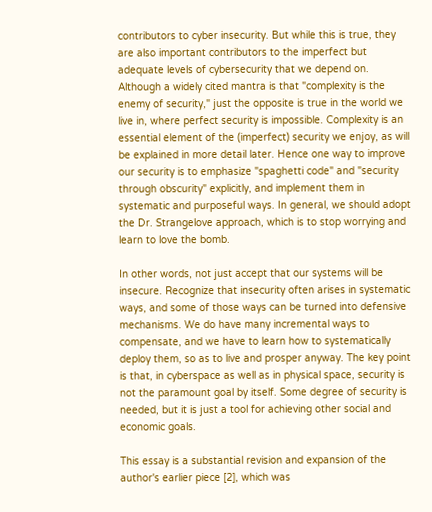contributors to cyber insecurity. But while this is true, they are also important contributors to the imperfect but adequate levels of cybersecurity that we depend on. Although a widely cited mantra is that "complexity is the enemy of security," just the opposite is true in the world we live in, where perfect security is impossible. Complexity is an essential element of the (imperfect) security we enjoy, as will be explained in more detail later. Hence one way to improve our security is to emphasize "spaghetti code" and "security through obscurity" explicitly, and implement them in systematic and purposeful ways. In general, we should adopt the Dr. Strangelove approach, which is to stop worrying and learn to love the bomb.

In other words, not just accept that our systems will be insecure. Recognize that insecurity often arises in systematic ways, and some of those ways can be turned into defensive mechanisms. We do have many incremental ways to compensate, and we have to learn how to systematically deploy them, so as to live and prosper anyway. The key point is that, in cyberspace as well as in physical space, security is not the paramount goal by itself. Some degree of security is needed, but it is just a tool for achieving other social and economic goals.

This essay is a substantial revision and expansion of the author's earlier piece [2], which was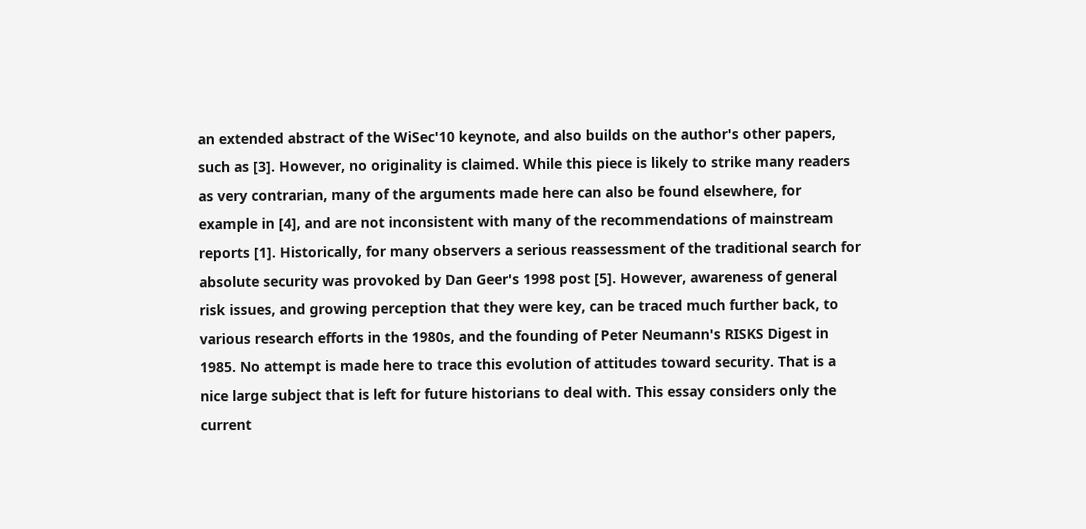an extended abstract of the WiSec'10 keynote, and also builds on the author's other papers, such as [3]. However, no originality is claimed. While this piece is likely to strike many readers as very contrarian, many of the arguments made here can also be found elsewhere, for example in [4], and are not inconsistent with many of the recommendations of mainstream reports [1]. Historically, for many observers a serious reassessment of the traditional search for absolute security was provoked by Dan Geer's 1998 post [5]. However, awareness of general risk issues, and growing perception that they were key, can be traced much further back, to various research efforts in the 1980s, and the founding of Peter Neumann's RISKS Digest in 1985. No attempt is made here to trace this evolution of attitudes toward security. That is a nice large subject that is left for future historians to deal with. This essay considers only the current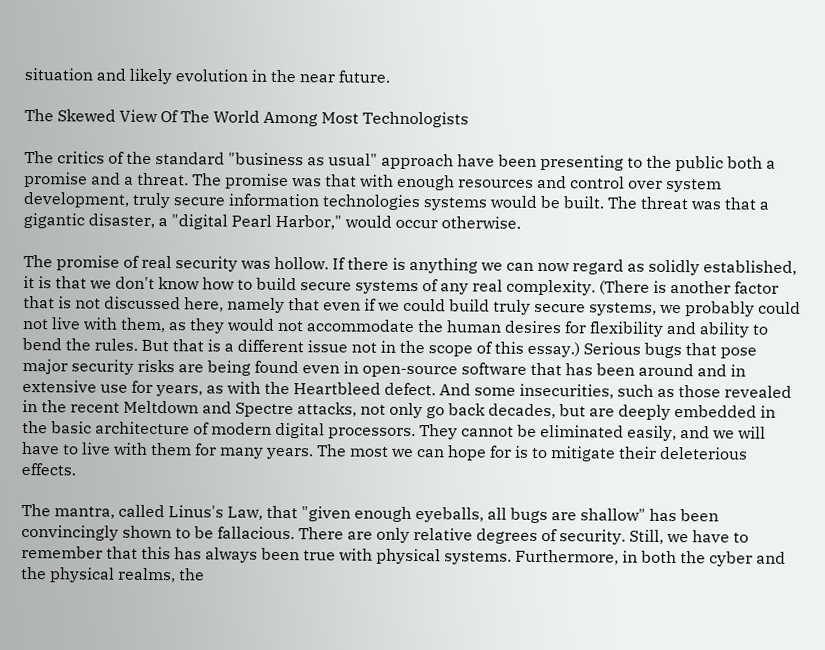situation and likely evolution in the near future.

The Skewed View Of The World Among Most Technologists

The critics of the standard "business as usual" approach have been presenting to the public both a promise and a threat. The promise was that with enough resources and control over system development, truly secure information technologies systems would be built. The threat was that a gigantic disaster, a "digital Pearl Harbor," would occur otherwise.

The promise of real security was hollow. If there is anything we can now regard as solidly established, it is that we don't know how to build secure systems of any real complexity. (There is another factor that is not discussed here, namely that even if we could build truly secure systems, we probably could not live with them, as they would not accommodate the human desires for flexibility and ability to bend the rules. But that is a different issue not in the scope of this essay.) Serious bugs that pose major security risks are being found even in open-source software that has been around and in extensive use for years, as with the Heartbleed defect. And some insecurities, such as those revealed in the recent Meltdown and Spectre attacks, not only go back decades, but are deeply embedded in the basic architecture of modern digital processors. They cannot be eliminated easily, and we will have to live with them for many years. The most we can hope for is to mitigate their deleterious effects.

The mantra, called Linus's Law, that "given enough eyeballs, all bugs are shallow" has been convincingly shown to be fallacious. There are only relative degrees of security. Still, we have to remember that this has always been true with physical systems. Furthermore, in both the cyber and the physical realms, the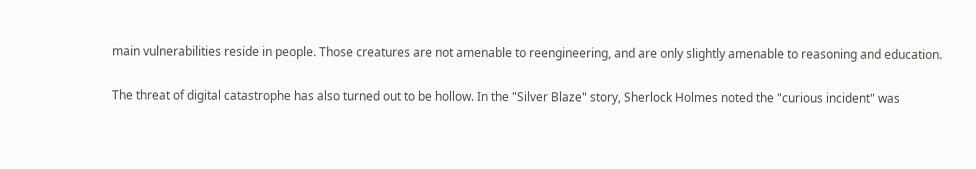main vulnerabilities reside in people. Those creatures are not amenable to reengineering, and are only slightly amenable to reasoning and education.

The threat of digital catastrophe has also turned out to be hollow. In the "Silver Blaze" story, Sherlock Holmes noted the "curious incident" was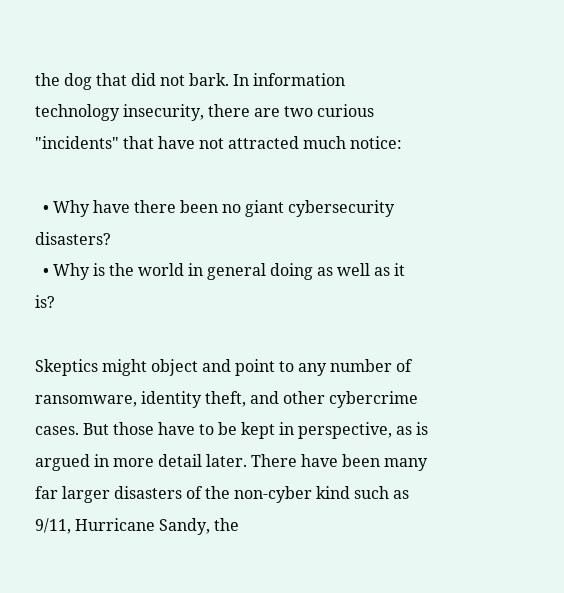the dog that did not bark. In information technology insecurity, there are two curious "incidents" that have not attracted much notice:

  • Why have there been no giant cybersecurity disasters?
  • Why is the world in general doing as well as it is?

Skeptics might object and point to any number of ransomware, identity theft, and other cybercrime cases. But those have to be kept in perspective, as is argued in more detail later. There have been many far larger disasters of the non-cyber kind such as 9/11, Hurricane Sandy, the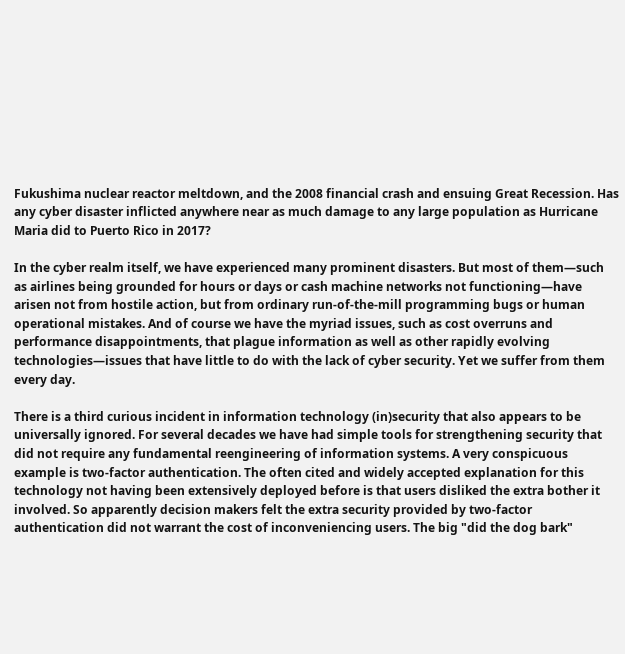Fukushima nuclear reactor meltdown, and the 2008 financial crash and ensuing Great Recession. Has any cyber disaster inflicted anywhere near as much damage to any large population as Hurricane Maria did to Puerto Rico in 2017?

In the cyber realm itself, we have experienced many prominent disasters. But most of them—such as airlines being grounded for hours or days or cash machine networks not functioning—have arisen not from hostile action, but from ordinary run-of-the-mill programming bugs or human operational mistakes. And of course we have the myriad issues, such as cost overruns and performance disappointments, that plague information as well as other rapidly evolving technologies—issues that have little to do with the lack of cyber security. Yet we suffer from them every day.

There is a third curious incident in information technology (in)security that also appears to be universally ignored. For several decades we have had simple tools for strengthening security that did not require any fundamental reengineering of information systems. A very conspicuous example is two-factor authentication. The often cited and widely accepted explanation for this technology not having been extensively deployed before is that users disliked the extra bother it involved. So apparently decision makers felt the extra security provided by two-factor authentication did not warrant the cost of inconveniencing users. The big "did the dog bark"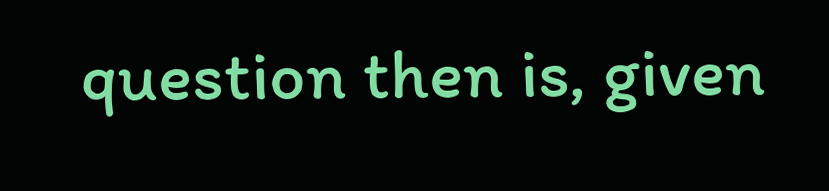question then is, given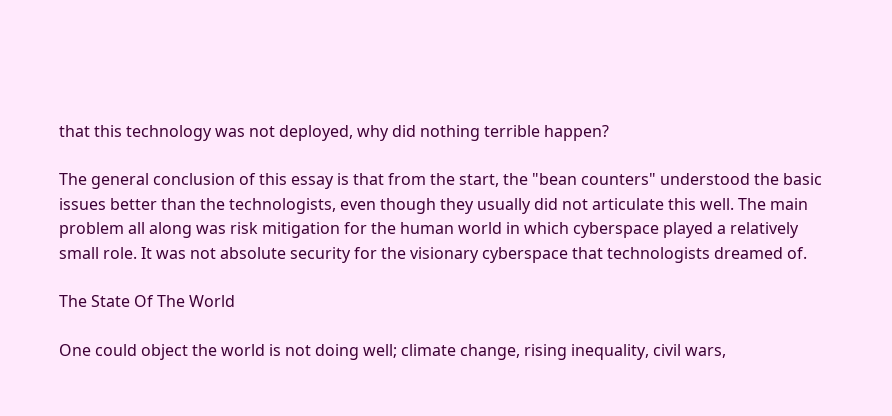that this technology was not deployed, why did nothing terrible happen?

The general conclusion of this essay is that from the start, the "bean counters" understood the basic issues better than the technologists, even though they usually did not articulate this well. The main problem all along was risk mitigation for the human world in which cyberspace played a relatively small role. It was not absolute security for the visionary cyberspace that technologists dreamed of.

The State Of The World

One could object the world is not doing well; climate change, rising inequality, civil wars,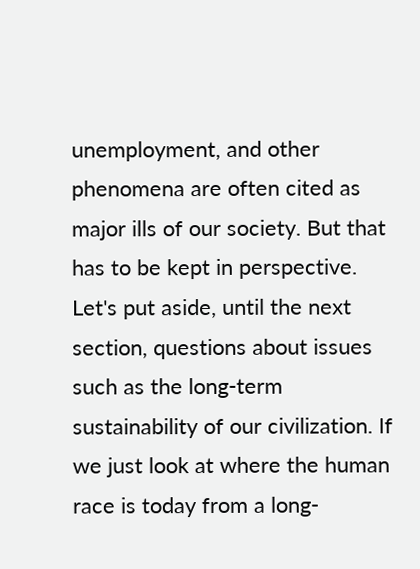unemployment, and other phenomena are often cited as major ills of our society. But that has to be kept in perspective. Let's put aside, until the next section, questions about issues such as the long-term sustainability of our civilization. If we just look at where the human race is today from a long-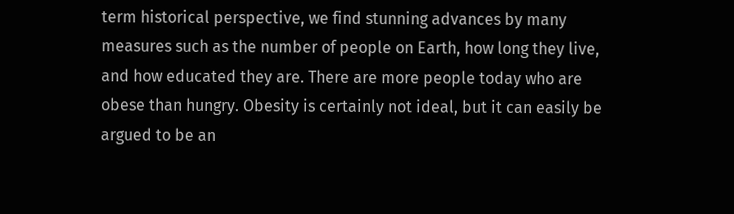term historical perspective, we find stunning advances by many measures such as the number of people on Earth, how long they live, and how educated they are. There are more people today who are obese than hungry. Obesity is certainly not ideal, but it can easily be argued to be an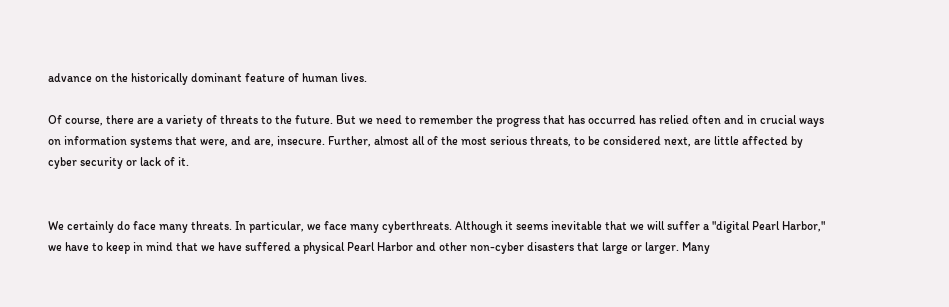advance on the historically dominant feature of human lives.

Of course, there are a variety of threats to the future. But we need to remember the progress that has occurred has relied often and in crucial ways on information systems that were, and are, insecure. Further, almost all of the most serious threats, to be considered next, are little affected by cyber security or lack of it.


We certainly do face many threats. In particular, we face many cyberthreats. Although it seems inevitable that we will suffer a "digital Pearl Harbor," we have to keep in mind that we have suffered a physical Pearl Harbor and other non-cyber disasters that large or larger. Many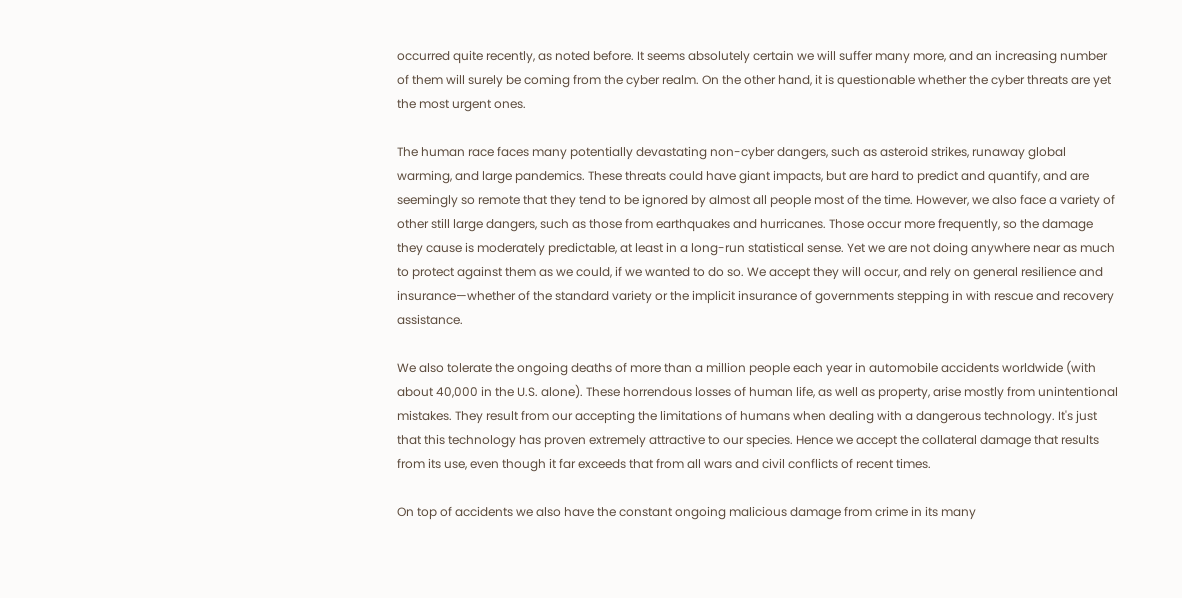occurred quite recently, as noted before. It seems absolutely certain we will suffer many more, and an increasing number of them will surely be coming from the cyber realm. On the other hand, it is questionable whether the cyber threats are yet the most urgent ones.

The human race faces many potentially devastating non-cyber dangers, such as asteroid strikes, runaway global warming, and large pandemics. These threats could have giant impacts, but are hard to predict and quantify, and are seemingly so remote that they tend to be ignored by almost all people most of the time. However, we also face a variety of other still large dangers, such as those from earthquakes and hurricanes. Those occur more frequently, so the damage they cause is moderately predictable, at least in a long-run statistical sense. Yet we are not doing anywhere near as much to protect against them as we could, if we wanted to do so. We accept they will occur, and rely on general resilience and insurance—whether of the standard variety or the implicit insurance of governments stepping in with rescue and recovery assistance.

We also tolerate the ongoing deaths of more than a million people each year in automobile accidents worldwide (with about 40,000 in the U.S. alone). These horrendous losses of human life, as well as property, arise mostly from unintentional mistakes. They result from our accepting the limitations of humans when dealing with a dangerous technology. It's just that this technology has proven extremely attractive to our species. Hence we accept the collateral damage that results from its use, even though it far exceeds that from all wars and civil conflicts of recent times.

On top of accidents we also have the constant ongoing malicious damage from crime in its many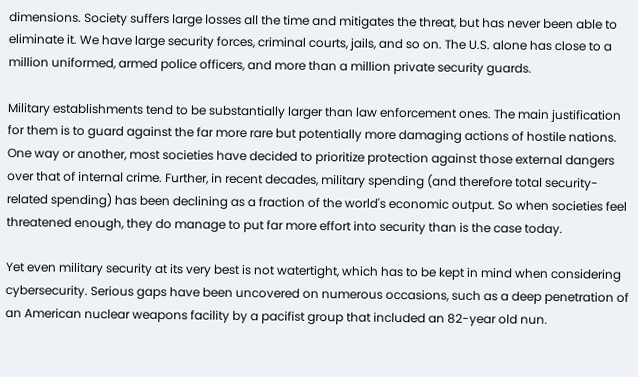dimensions. Society suffers large losses all the time and mitigates the threat, but has never been able to eliminate it. We have large security forces, criminal courts, jails, and so on. The U.S. alone has close to a million uniformed, armed police officers, and more than a million private security guards.

Military establishments tend to be substantially larger than law enforcement ones. The main justification for them is to guard against the far more rare but potentially more damaging actions of hostile nations. One way or another, most societies have decided to prioritize protection against those external dangers over that of internal crime. Further, in recent decades, military spending (and therefore total security-related spending) has been declining as a fraction of the world's economic output. So when societies feel threatened enough, they do manage to put far more effort into security than is the case today.

Yet even military security at its very best is not watertight, which has to be kept in mind when considering cybersecurity. Serious gaps have been uncovered on numerous occasions, such as a deep penetration of an American nuclear weapons facility by a pacifist group that included an 82-year old nun.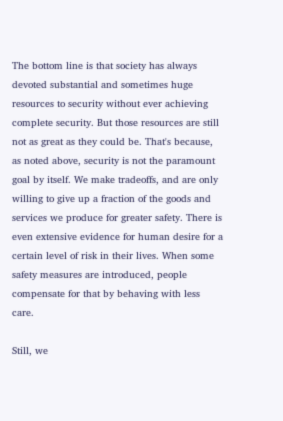The bottom line is that society has always devoted substantial and sometimes huge resources to security without ever achieving complete security. But those resources are still not as great as they could be. That's because, as noted above, security is not the paramount goal by itself. We make tradeoffs, and are only willing to give up a fraction of the goods and services we produce for greater safety. There is even extensive evidence for human desire for a certain level of risk in their lives. When some safety measures are introduced, people compensate for that by behaving with less care.

Still, we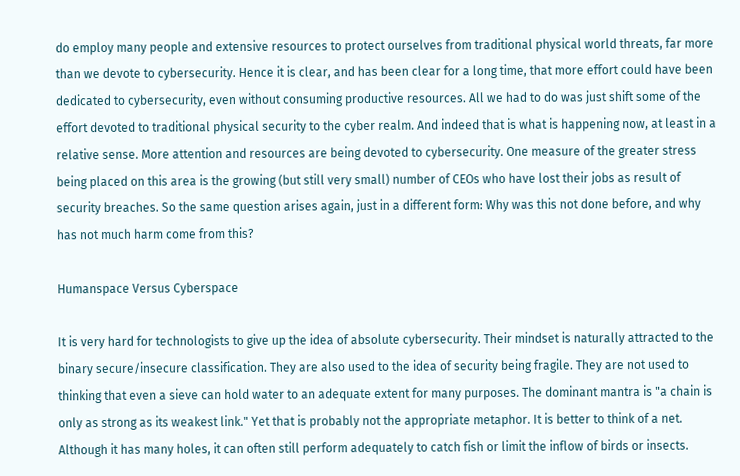do employ many people and extensive resources to protect ourselves from traditional physical world threats, far more than we devote to cybersecurity. Hence it is clear, and has been clear for a long time, that more effort could have been dedicated to cybersecurity, even without consuming productive resources. All we had to do was just shift some of the effort devoted to traditional physical security to the cyber realm. And indeed that is what is happening now, at least in a relative sense. More attention and resources are being devoted to cybersecurity. One measure of the greater stress being placed on this area is the growing (but still very small) number of CEOs who have lost their jobs as result of security breaches. So the same question arises again, just in a different form: Why was this not done before, and why has not much harm come from this?

Humanspace Versus Cyberspace

It is very hard for technologists to give up the idea of absolute cybersecurity. Their mindset is naturally attracted to the binary secure/insecure classification. They are also used to the idea of security being fragile. They are not used to thinking that even a sieve can hold water to an adequate extent for many purposes. The dominant mantra is "a chain is only as strong as its weakest link." Yet that is probably not the appropriate metaphor. It is better to think of a net. Although it has many holes, it can often still perform adequately to catch fish or limit the inflow of birds or insects.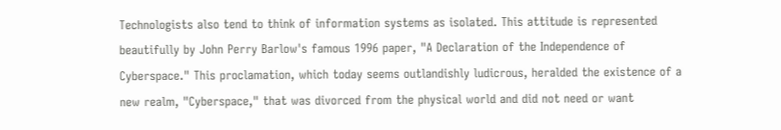Technologists also tend to think of information systems as isolated. This attitude is represented beautifully by John Perry Barlow's famous 1996 paper, "A Declaration of the Independence of Cyberspace." This proclamation, which today seems outlandishly ludicrous, heralded the existence of a new realm, "Cyberspace," that was divorced from the physical world and did not need or want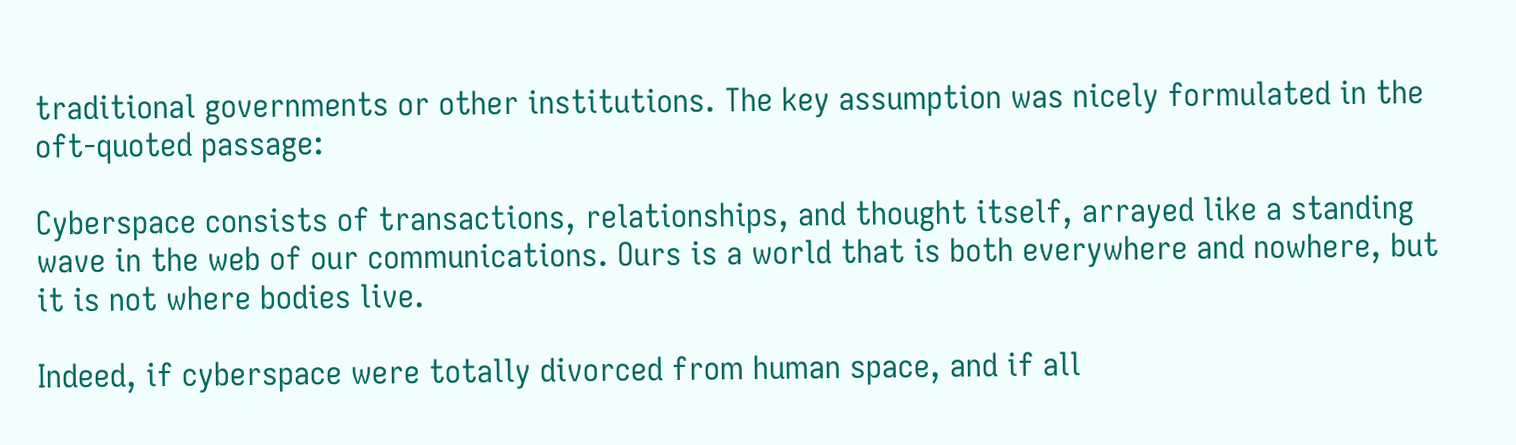traditional governments or other institutions. The key assumption was nicely formulated in the oft-quoted passage:

Cyberspace consists of transactions, relationships, and thought itself, arrayed like a standing wave in the web of our communications. Ours is a world that is both everywhere and nowhere, but it is not where bodies live.

Indeed, if cyberspace were totally divorced from human space, and if all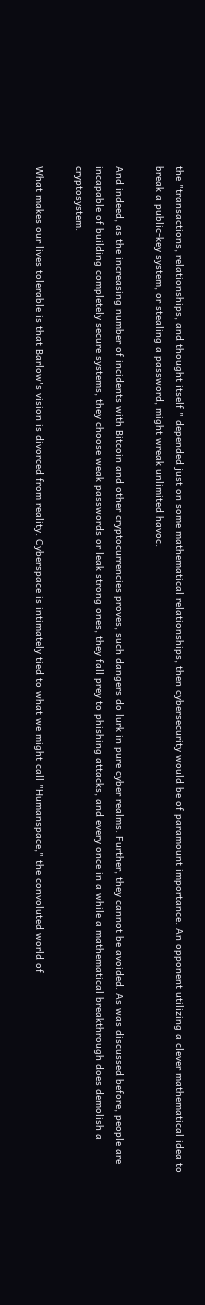the "transactions, relationships, and thought itself " depended just on some mathematical relationships, then cybersecurity would be of paramount importance. An opponent utilizing a clever mathematical idea to break a public-key system, or stealing a password, might wreak unlimited havoc.

And indeed, as the increasing number of incidents with Bitcoin and other cryptocurrencies proves, such dangers do lurk in pure cyber realms. Further, they cannot be avoided. As was discussed before, people are incapable of building completely secure systems, they choose weak passwords or leak strong ones, they fall prey to phishing attacks, and every once in a while a mathematical breakthrough does demolish a cryptosystem.

What makes our lives tolerable is that Barlow's vision is divorced from reality. Cyberspace is intimately tied to what we might call "Humanspace," the convoluted world of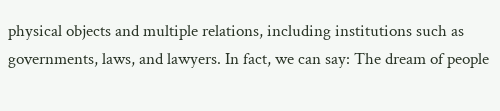physical objects and multiple relations, including institutions such as governments, laws, and lawyers. In fact, we can say: The dream of people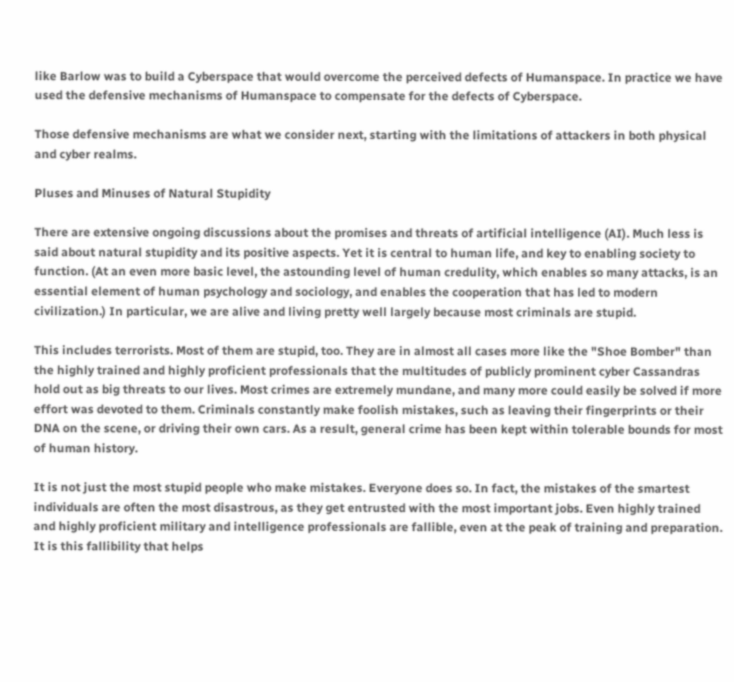like Barlow was to build a Cyberspace that would overcome the perceived defects of Humanspace. In practice we have used the defensive mechanisms of Humanspace to compensate for the defects of Cyberspace.

Those defensive mechanisms are what we consider next, starting with the limitations of attackers in both physical and cyber realms.

Pluses and Minuses of Natural Stupidity

There are extensive ongoing discussions about the promises and threats of artificial intelligence (AI). Much less is said about natural stupidity and its positive aspects. Yet it is central to human life, and key to enabling society to function. (At an even more basic level, the astounding level of human credulity, which enables so many attacks, is an essential element of human psychology and sociology, and enables the cooperation that has led to modern civilization.) In particular, we are alive and living pretty well largely because most criminals are stupid.

This includes terrorists. Most of them are stupid, too. They are in almost all cases more like the "Shoe Bomber" than the highly trained and highly proficient professionals that the multitudes of publicly prominent cyber Cassandras hold out as big threats to our lives. Most crimes are extremely mundane, and many more could easily be solved if more effort was devoted to them. Criminals constantly make foolish mistakes, such as leaving their fingerprints or their DNA on the scene, or driving their own cars. As a result, general crime has been kept within tolerable bounds for most of human history.

It is not just the most stupid people who make mistakes. Everyone does so. In fact, the mistakes of the smartest individuals are often the most disastrous, as they get entrusted with the most important jobs. Even highly trained and highly proficient military and intelligence professionals are fallible, even at the peak of training and preparation. It is this fallibility that helps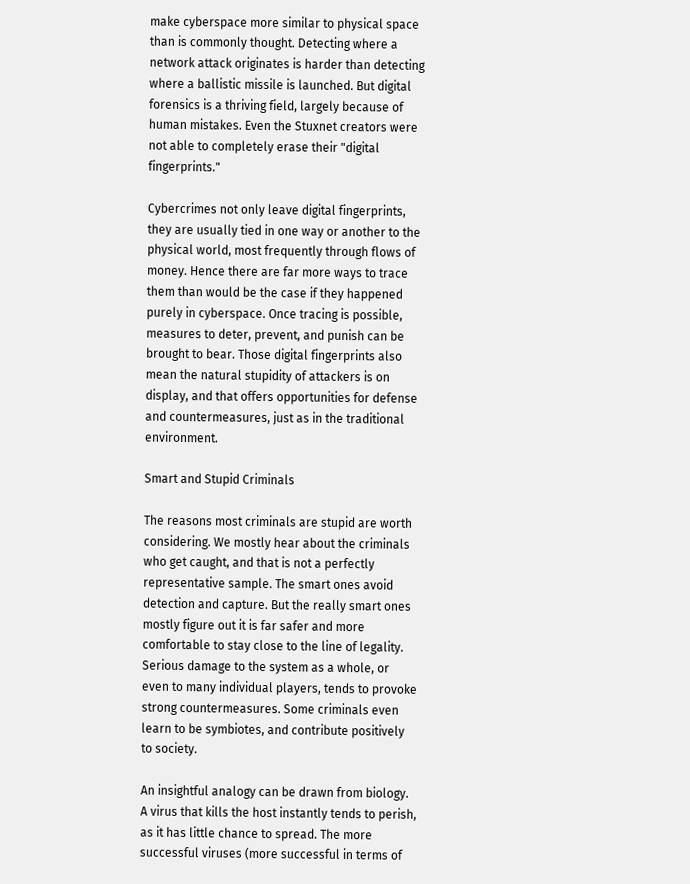make cyberspace more similar to physical space than is commonly thought. Detecting where a network attack originates is harder than detecting where a ballistic missile is launched. But digital forensics is a thriving field, largely because of human mistakes. Even the Stuxnet creators were not able to completely erase their "digital fingerprints."

Cybercrimes not only leave digital fingerprints, they are usually tied in one way or another to the physical world, most frequently through flows of money. Hence there are far more ways to trace them than would be the case if they happened purely in cyberspace. Once tracing is possible, measures to deter, prevent, and punish can be brought to bear. Those digital fingerprints also mean the natural stupidity of attackers is on display, and that offers opportunities for defense and countermeasures, just as in the traditional environment.

Smart and Stupid Criminals

The reasons most criminals are stupid are worth considering. We mostly hear about the criminals who get caught, and that is not a perfectly representative sample. The smart ones avoid detection and capture. But the really smart ones mostly figure out it is far safer and more comfortable to stay close to the line of legality. Serious damage to the system as a whole, or even to many individual players, tends to provoke strong countermeasures. Some criminals even learn to be symbiotes, and contribute positively to society.

An insightful analogy can be drawn from biology. A virus that kills the host instantly tends to perish, as it has little chance to spread. The more successful viruses (more successful in terms of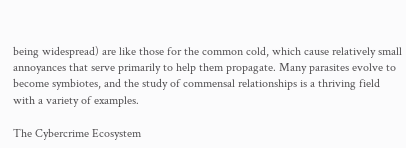being widespread) are like those for the common cold, which cause relatively small annoyances that serve primarily to help them propagate. Many parasites evolve to become symbiotes, and the study of commensal relationships is a thriving field with a variety of examples.

The Cybercrime Ecosystem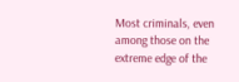Most criminals, even among those on the extreme edge of the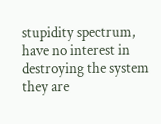stupidity spectrum, have no interest in destroying the system they are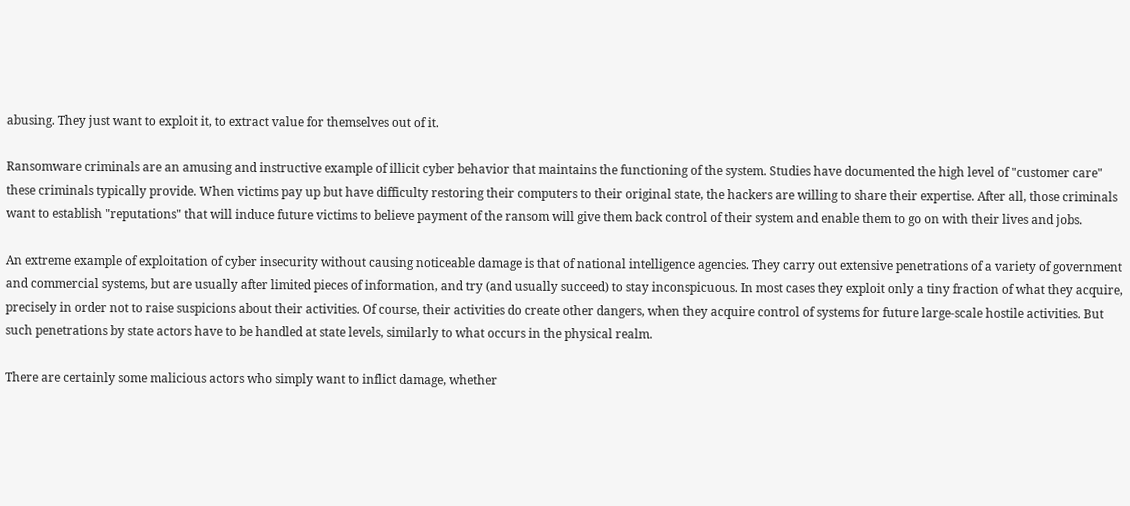abusing. They just want to exploit it, to extract value for themselves out of it.

Ransomware criminals are an amusing and instructive example of illicit cyber behavior that maintains the functioning of the system. Studies have documented the high level of "customer care" these criminals typically provide. When victims pay up but have difficulty restoring their computers to their original state, the hackers are willing to share their expertise. After all, those criminals want to establish "reputations" that will induce future victims to believe payment of the ransom will give them back control of their system and enable them to go on with their lives and jobs.

An extreme example of exploitation of cyber insecurity without causing noticeable damage is that of national intelligence agencies. They carry out extensive penetrations of a variety of government and commercial systems, but are usually after limited pieces of information, and try (and usually succeed) to stay inconspicuous. In most cases they exploit only a tiny fraction of what they acquire, precisely in order not to raise suspicions about their activities. Of course, their activities do create other dangers, when they acquire control of systems for future large-scale hostile activities. But such penetrations by state actors have to be handled at state levels, similarly to what occurs in the physical realm.

There are certainly some malicious actors who simply want to inflict damage, whether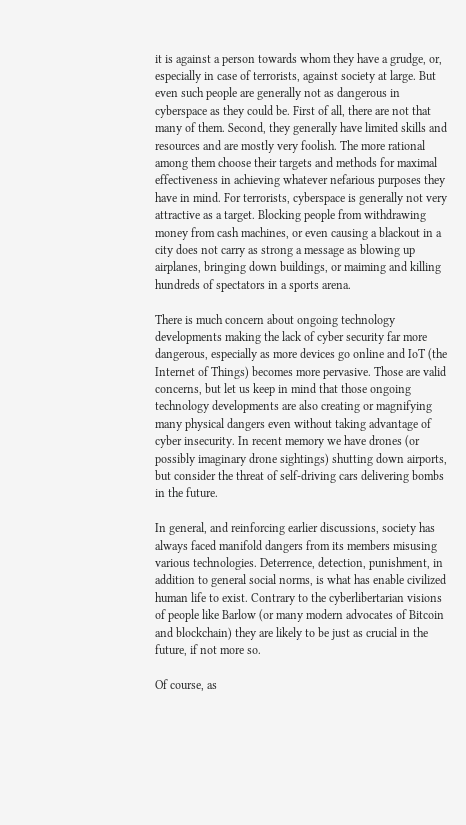it is against a person towards whom they have a grudge, or, especially in case of terrorists, against society at large. But even such people are generally not as dangerous in cyberspace as they could be. First of all, there are not that many of them. Second, they generally have limited skills and resources and are mostly very foolish. The more rational among them choose their targets and methods for maximal effectiveness in achieving whatever nefarious purposes they have in mind. For terrorists, cyberspace is generally not very attractive as a target. Blocking people from withdrawing money from cash machines, or even causing a blackout in a city does not carry as strong a message as blowing up airplanes, bringing down buildings, or maiming and killing hundreds of spectators in a sports arena.

There is much concern about ongoing technology developments making the lack of cyber security far more dangerous, especially as more devices go online and IoT (the Internet of Things) becomes more pervasive. Those are valid concerns, but let us keep in mind that those ongoing technology developments are also creating or magnifying many physical dangers even without taking advantage of cyber insecurity. In recent memory we have drones (or possibly imaginary drone sightings) shutting down airports, but consider the threat of self-driving cars delivering bombs in the future.

In general, and reinforcing earlier discussions, society has always faced manifold dangers from its members misusing various technologies. Deterrence, detection, punishment, in addition to general social norms, is what has enable civilized human life to exist. Contrary to the cyberlibertarian visions of people like Barlow (or many modern advocates of Bitcoin and blockchain) they are likely to be just as crucial in the future, if not more so.

Of course, as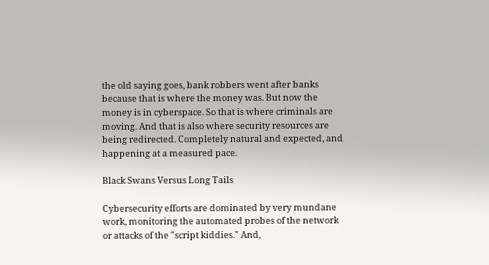the old saying goes, bank robbers went after banks because that is where the money was. But now the money is in cyberspace. So that is where criminals are moving. And that is also where security resources are being redirected. Completely natural and expected, and happening at a measured pace.

Black Swans Versus Long Tails

Cybersecurity efforts are dominated by very mundane work, monitoring the automated probes of the network or attacks of the "script kiddies." And,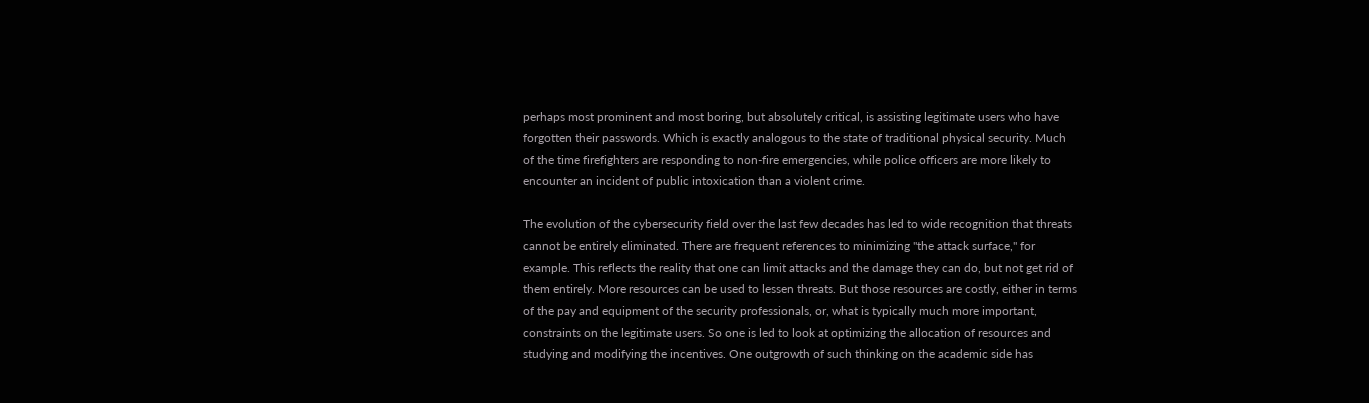perhaps most prominent and most boring, but absolutely critical, is assisting legitimate users who have forgotten their passwords. Which is exactly analogous to the state of traditional physical security. Much of the time firefighters are responding to non-fire emergencies, while police officers are more likely to encounter an incident of public intoxication than a violent crime.

The evolution of the cybersecurity field over the last few decades has led to wide recognition that threats cannot be entirely eliminated. There are frequent references to minimizing "the attack surface," for example. This reflects the reality that one can limit attacks and the damage they can do, but not get rid of them entirely. More resources can be used to lessen threats. But those resources are costly, either in terms of the pay and equipment of the security professionals, or, what is typically much more important, constraints on the legitimate users. So one is led to look at optimizing the allocation of resources and studying and modifying the incentives. One outgrowth of such thinking on the academic side has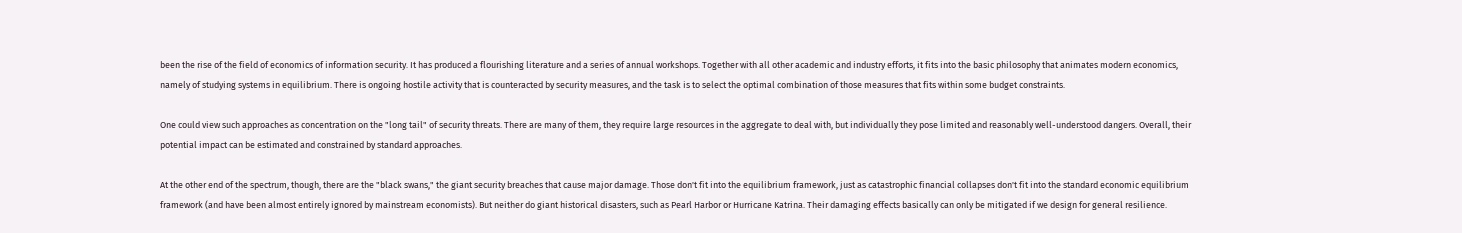been the rise of the field of economics of information security. It has produced a flourishing literature and a series of annual workshops. Together with all other academic and industry efforts, it fits into the basic philosophy that animates modern economics, namely of studying systems in equilibrium. There is ongoing hostile activity that is counteracted by security measures, and the task is to select the optimal combination of those measures that fits within some budget constraints.

One could view such approaches as concentration on the "long tail" of security threats. There are many of them, they require large resources in the aggregate to deal with, but individually they pose limited and reasonably well-understood dangers. Overall, their potential impact can be estimated and constrained by standard approaches.

At the other end of the spectrum, though, there are the "black swans," the giant security breaches that cause major damage. Those don't fit into the equilibrium framework, just as catastrophic financial collapses don't fit into the standard economic equilibrium framework (and have been almost entirely ignored by mainstream economists). But neither do giant historical disasters, such as Pearl Harbor or Hurricane Katrina. Their damaging effects basically can only be mitigated if we design for general resilience.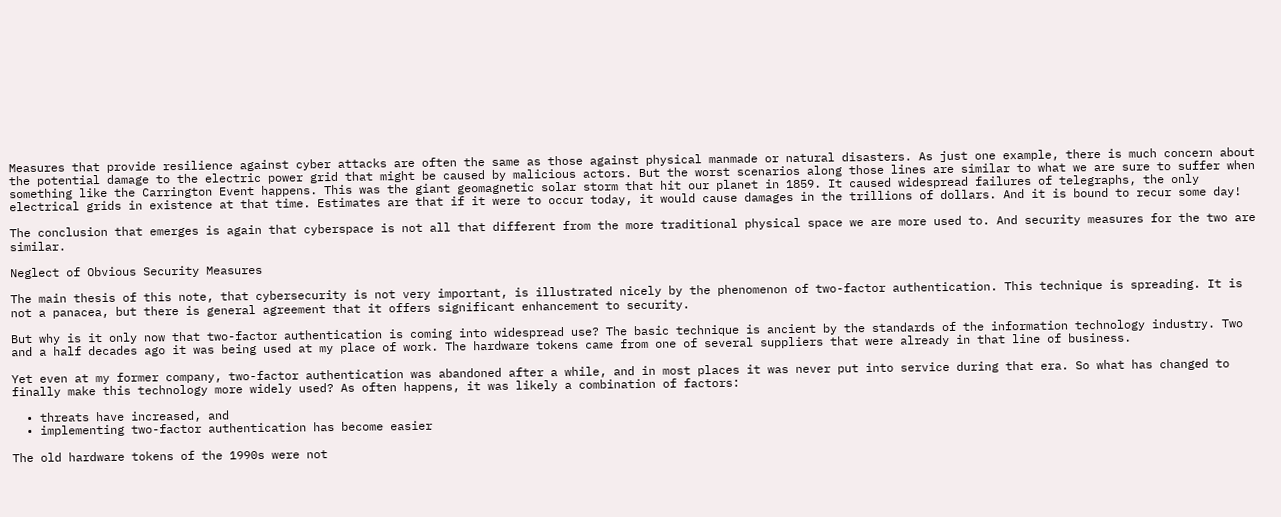Measures that provide resilience against cyber attacks are often the same as those against physical manmade or natural disasters. As just one example, there is much concern about the potential damage to the electric power grid that might be caused by malicious actors. But the worst scenarios along those lines are similar to what we are sure to suffer when something like the Carrington Event happens. This was the giant geomagnetic solar storm that hit our planet in 1859. It caused widespread failures of telegraphs, the only electrical grids in existence at that time. Estimates are that if it were to occur today, it would cause damages in the trillions of dollars. And it is bound to recur some day!

The conclusion that emerges is again that cyberspace is not all that different from the more traditional physical space we are more used to. And security measures for the two are similar.

Neglect of Obvious Security Measures

The main thesis of this note, that cybersecurity is not very important, is illustrated nicely by the phenomenon of two-factor authentication. This technique is spreading. It is not a panacea, but there is general agreement that it offers significant enhancement to security.

But why is it only now that two-factor authentication is coming into widespread use? The basic technique is ancient by the standards of the information technology industry. Two and a half decades ago it was being used at my place of work. The hardware tokens came from one of several suppliers that were already in that line of business.

Yet even at my former company, two-factor authentication was abandoned after a while, and in most places it was never put into service during that era. So what has changed to finally make this technology more widely used? As often happens, it was likely a combination of factors:

  • threats have increased, and
  • implementing two-factor authentication has become easier

The old hardware tokens of the 1990s were not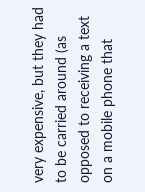very expensive, but they had to be carried around (as opposed to receiving a text on a mobile phone that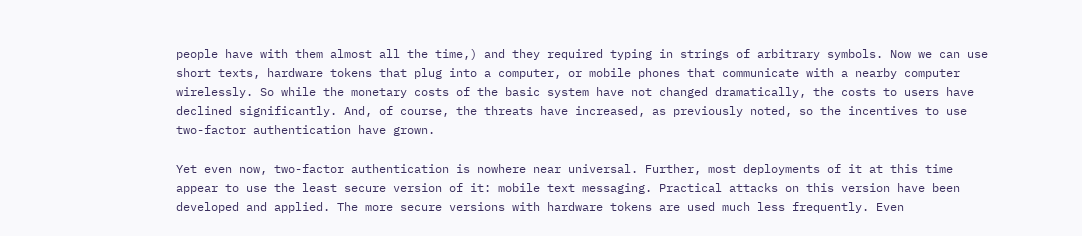people have with them almost all the time,) and they required typing in strings of arbitrary symbols. Now we can use short texts, hardware tokens that plug into a computer, or mobile phones that communicate with a nearby computer wirelessly. So while the monetary costs of the basic system have not changed dramatically, the costs to users have declined significantly. And, of course, the threats have increased, as previously noted, so the incentives to use two-factor authentication have grown.

Yet even now, two-factor authentication is nowhere near universal. Further, most deployments of it at this time appear to use the least secure version of it: mobile text messaging. Practical attacks on this version have been developed and applied. The more secure versions with hardware tokens are used much less frequently. Even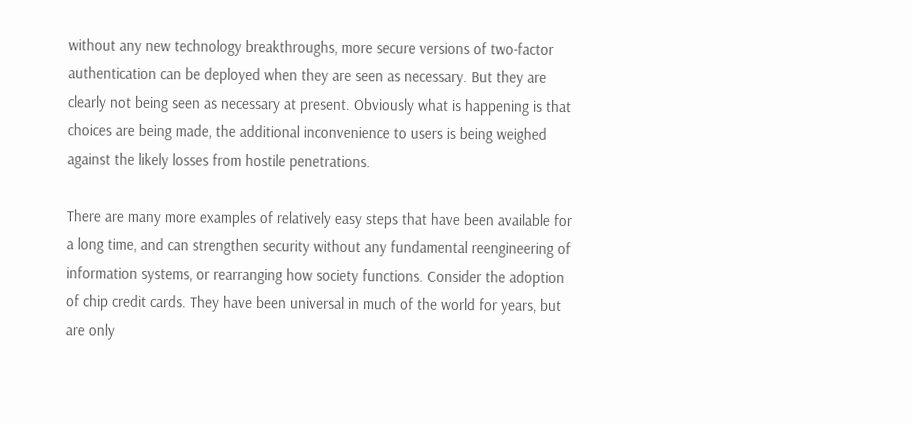without any new technology breakthroughs, more secure versions of two-factor authentication can be deployed when they are seen as necessary. But they are clearly not being seen as necessary at present. Obviously what is happening is that choices are being made, the additional inconvenience to users is being weighed against the likely losses from hostile penetrations.

There are many more examples of relatively easy steps that have been available for a long time, and can strengthen security without any fundamental reengineering of information systems, or rearranging how society functions. Consider the adoption of chip credit cards. They have been universal in much of the world for years, but are only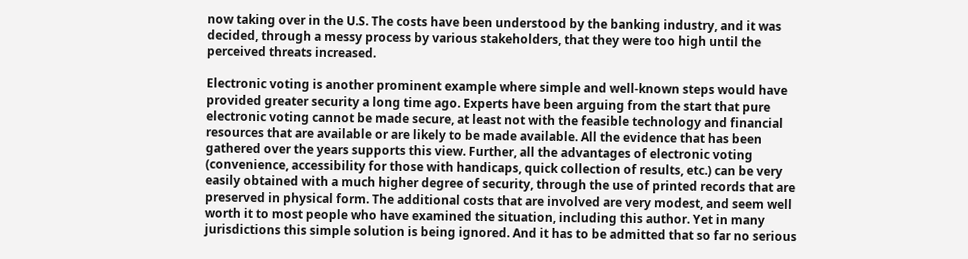now taking over in the U.S. The costs have been understood by the banking industry, and it was decided, through a messy process by various stakeholders, that they were too high until the perceived threats increased.

Electronic voting is another prominent example where simple and well-known steps would have provided greater security a long time ago. Experts have been arguing from the start that pure electronic voting cannot be made secure, at least not with the feasible technology and financial resources that are available or are likely to be made available. All the evidence that has been gathered over the years supports this view. Further, all the advantages of electronic voting (convenience, accessibility for those with handicaps, quick collection of results, etc.) can be very easily obtained with a much higher degree of security, through the use of printed records that are preserved in physical form. The additional costs that are involved are very modest, and seem well worth it to most people who have examined the situation, including this author. Yet in many jurisdictions this simple solution is being ignored. And it has to be admitted that so far no serious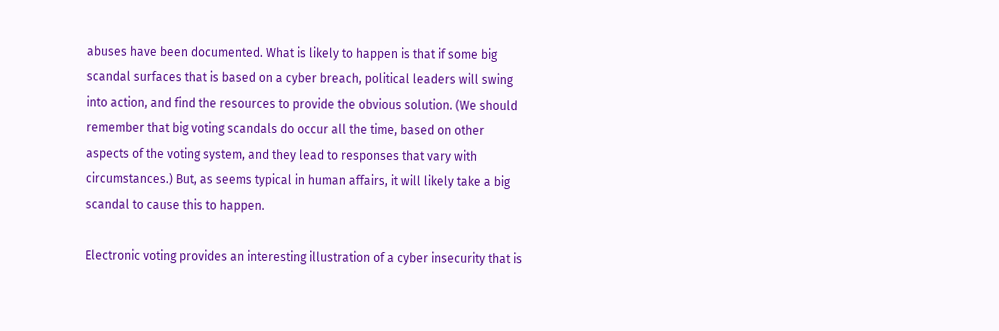abuses have been documented. What is likely to happen is that if some big scandal surfaces that is based on a cyber breach, political leaders will swing into action, and find the resources to provide the obvious solution. (We should remember that big voting scandals do occur all the time, based on other aspects of the voting system, and they lead to responses that vary with circumstances.) But, as seems typical in human affairs, it will likely take a big scandal to cause this to happen.

Electronic voting provides an interesting illustration of a cyber insecurity that is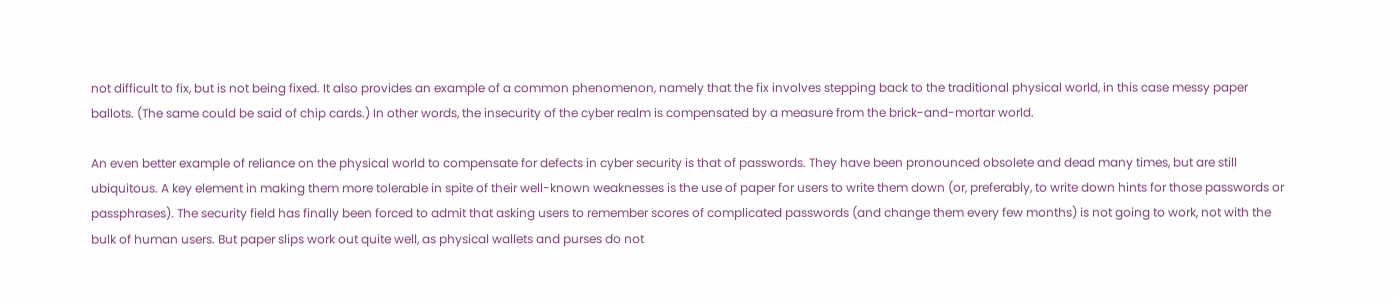not difficult to fix, but is not being fixed. It also provides an example of a common phenomenon, namely that the fix involves stepping back to the traditional physical world, in this case messy paper ballots. (The same could be said of chip cards.) In other words, the insecurity of the cyber realm is compensated by a measure from the brick-and-mortar world.

An even better example of reliance on the physical world to compensate for defects in cyber security is that of passwords. They have been pronounced obsolete and dead many times, but are still ubiquitous. A key element in making them more tolerable in spite of their well-known weaknesses is the use of paper for users to write them down (or, preferably, to write down hints for those passwords or passphrases). The security field has finally been forced to admit that asking users to remember scores of complicated passwords (and change them every few months) is not going to work, not with the bulk of human users. But paper slips work out quite well, as physical wallets and purses do not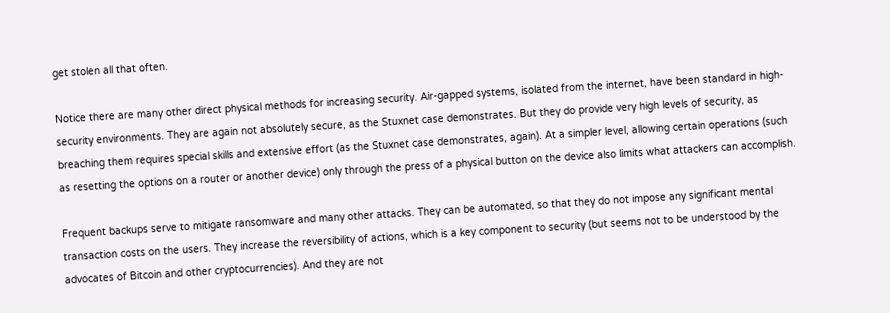get stolen all that often.

Notice there are many other direct physical methods for increasing security. Air-gapped systems, isolated from the internet, have been standard in high-security environments. They are again not absolutely secure, as the Stuxnet case demonstrates. But they do provide very high levels of security, as breaching them requires special skills and extensive effort (as the Stuxnet case demonstrates, again). At a simpler level, allowing certain operations (such as resetting the options on a router or another device) only through the press of a physical button on the device also limits what attackers can accomplish.

Frequent backups serve to mitigate ransomware and many other attacks. They can be automated, so that they do not impose any significant mental transaction costs on the users. They increase the reversibility of actions, which is a key component to security (but seems not to be understood by the advocates of Bitcoin and other cryptocurrencies). And they are not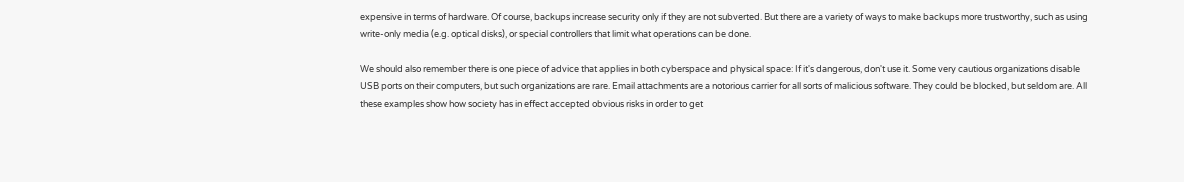expensive in terms of hardware. Of course, backups increase security only if they are not subverted. But there are a variety of ways to make backups more trustworthy, such as using write-only media (e.g. optical disks), or special controllers that limit what operations can be done.

We should also remember there is one piece of advice that applies in both cyberspace and physical space: If it's dangerous, don't use it. Some very cautious organizations disable USB ports on their computers, but such organizations are rare. Email attachments are a notorious carrier for all sorts of malicious software. They could be blocked, but seldom are. All these examples show how society has in effect accepted obvious risks in order to get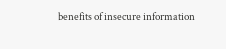benefits of insecure information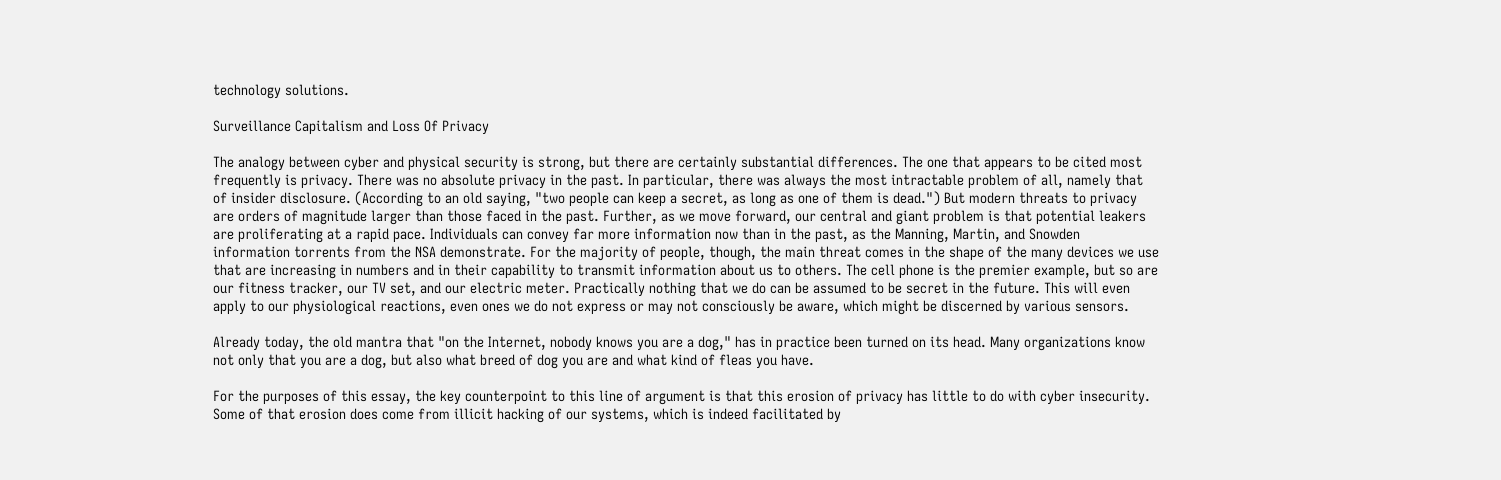technology solutions.

Surveillance Capitalism and Loss Of Privacy

The analogy between cyber and physical security is strong, but there are certainly substantial differences. The one that appears to be cited most frequently is privacy. There was no absolute privacy in the past. In particular, there was always the most intractable problem of all, namely that of insider disclosure. (According to an old saying, "two people can keep a secret, as long as one of them is dead.") But modern threats to privacy are orders of magnitude larger than those faced in the past. Further, as we move forward, our central and giant problem is that potential leakers are proliferating at a rapid pace. Individuals can convey far more information now than in the past, as the Manning, Martin, and Snowden information torrents from the NSA demonstrate. For the majority of people, though, the main threat comes in the shape of the many devices we use that are increasing in numbers and in their capability to transmit information about us to others. The cell phone is the premier example, but so are our fitness tracker, our TV set, and our electric meter. Practically nothing that we do can be assumed to be secret in the future. This will even apply to our physiological reactions, even ones we do not express or may not consciously be aware, which might be discerned by various sensors.

Already today, the old mantra that "on the Internet, nobody knows you are a dog," has in practice been turned on its head. Many organizations know not only that you are a dog, but also what breed of dog you are and what kind of fleas you have.

For the purposes of this essay, the key counterpoint to this line of argument is that this erosion of privacy has little to do with cyber insecurity. Some of that erosion does come from illicit hacking of our systems, which is indeed facilitated by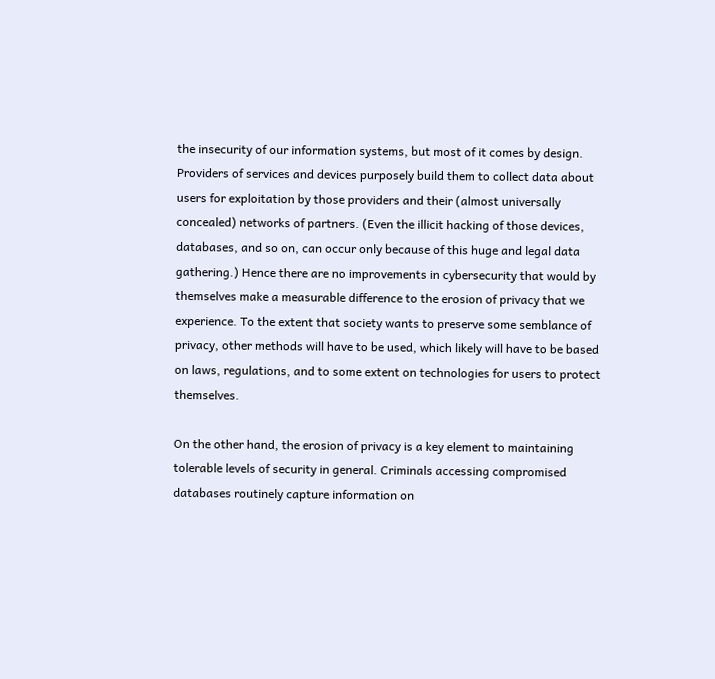the insecurity of our information systems, but most of it comes by design. Providers of services and devices purposely build them to collect data about users for exploitation by those providers and their (almost universally concealed) networks of partners. (Even the illicit hacking of those devices, databases, and so on, can occur only because of this huge and legal data gathering.) Hence there are no improvements in cybersecurity that would by themselves make a measurable difference to the erosion of privacy that we experience. To the extent that society wants to preserve some semblance of privacy, other methods will have to be used, which likely will have to be based on laws, regulations, and to some extent on technologies for users to protect themselves.

On the other hand, the erosion of privacy is a key element to maintaining tolerable levels of security in general. Criminals accessing compromised databases routinely capture information on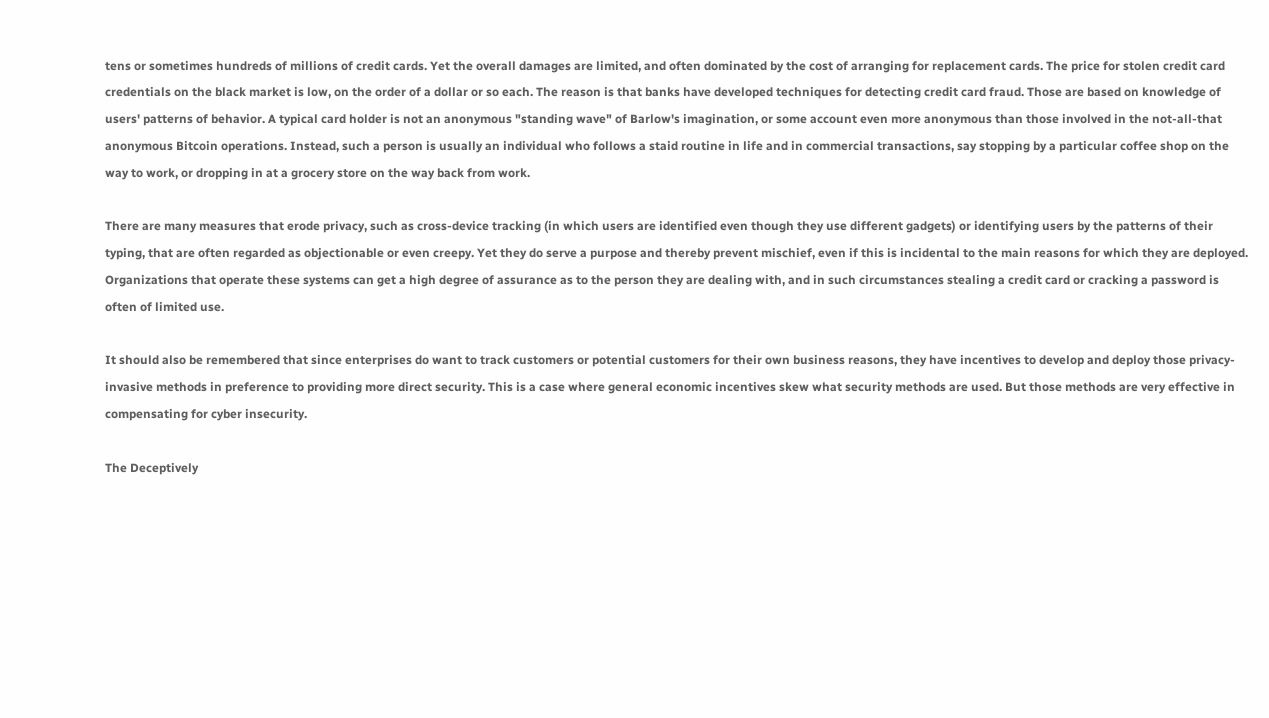tens or sometimes hundreds of millions of credit cards. Yet the overall damages are limited, and often dominated by the cost of arranging for replacement cards. The price for stolen credit card credentials on the black market is low, on the order of a dollar or so each. The reason is that banks have developed techniques for detecting credit card fraud. Those are based on knowledge of users' patterns of behavior. A typical card holder is not an anonymous "standing wave" of Barlow's imagination, or some account even more anonymous than those involved in the not-all-that anonymous Bitcoin operations. Instead, such a person is usually an individual who follows a staid routine in life and in commercial transactions, say stopping by a particular coffee shop on the way to work, or dropping in at a grocery store on the way back from work.

There are many measures that erode privacy, such as cross-device tracking (in which users are identified even though they use different gadgets) or identifying users by the patterns of their typing, that are often regarded as objectionable or even creepy. Yet they do serve a purpose and thereby prevent mischief, even if this is incidental to the main reasons for which they are deployed. Organizations that operate these systems can get a high degree of assurance as to the person they are dealing with, and in such circumstances stealing a credit card or cracking a password is often of limited use.

It should also be remembered that since enterprises do want to track customers or potential customers for their own business reasons, they have incentives to develop and deploy those privacy-invasive methods in preference to providing more direct security. This is a case where general economic incentives skew what security methods are used. But those methods are very effective in compensating for cyber insecurity.

The Deceptively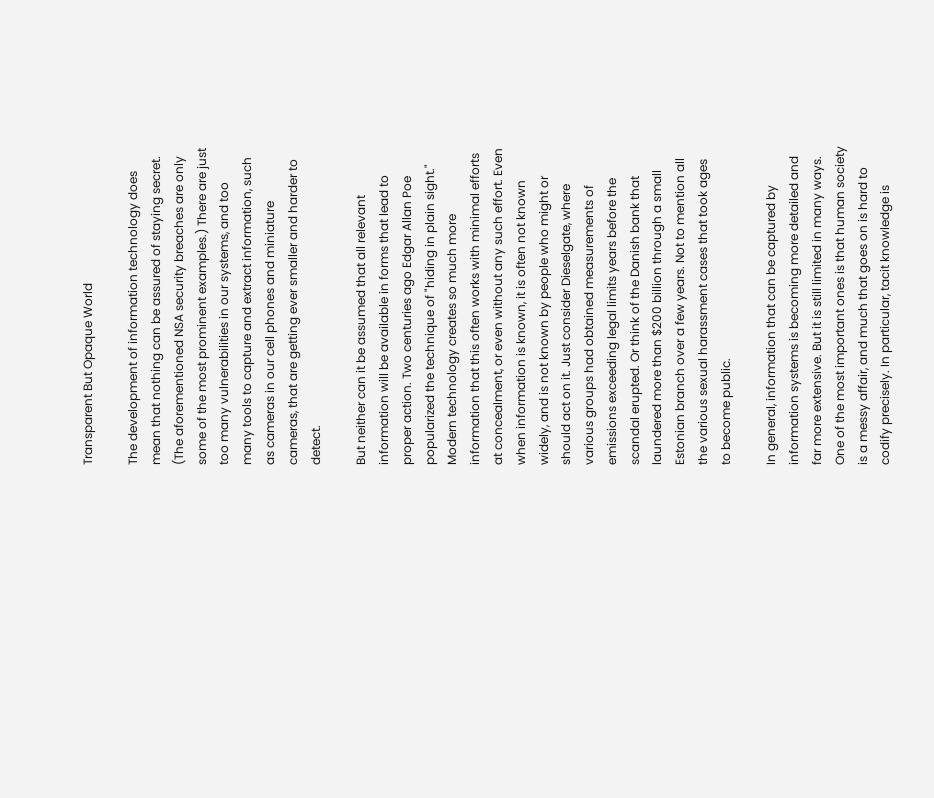Transparent But Opaque World

The development of information technology does mean that nothing can be assured of staying secret. (The aforementioned NSA security breaches are only some of the most prominent examples.) There are just too many vulnerabilities in our systems, and too many tools to capture and extract information, such as cameras in our cell phones and miniature cameras, that are getting ever smaller and harder to detect.

But neither can it be assumed that all relevant information will be available in forms that lead to proper action. Two centuries ago Edgar Allan Poe popularized the technique of "hiding in plain sight." Modern technology creates so much more information that this often works with minimal efforts at concealment, or even without any such effort. Even when information is known, it is often not known widely, and is not known by people who might or should act on it. Just consider Dieselgate, where various groups had obtained measurements of emissions exceeding legal limits years before the scandal erupted. Or think of the Danish bank that laundered more than $200 billion through a small Estonian branch over a few years. Not to mention all the various sexual harassment cases that took ages to become public.

In general, information that can be captured by information systems is becoming more detailed and far more extensive. But it is still limited in many ways. One of the most important ones is that human society is a messy affair, and much that goes on is hard to codify precisely. In particular, tacit knowledge is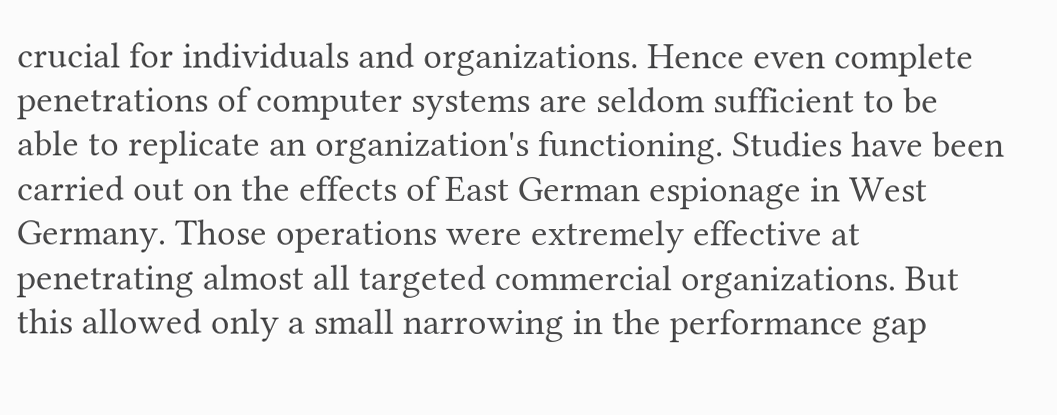crucial for individuals and organizations. Hence even complete penetrations of computer systems are seldom sufficient to be able to replicate an organization's functioning. Studies have been carried out on the effects of East German espionage in West Germany. Those operations were extremely effective at penetrating almost all targeted commercial organizations. But this allowed only a small narrowing in the performance gap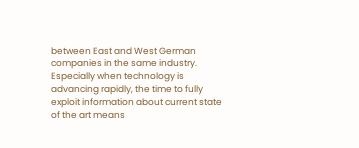between East and West German companies in the same industry. Especially when technology is advancing rapidly, the time to fully exploit information about current state of the art means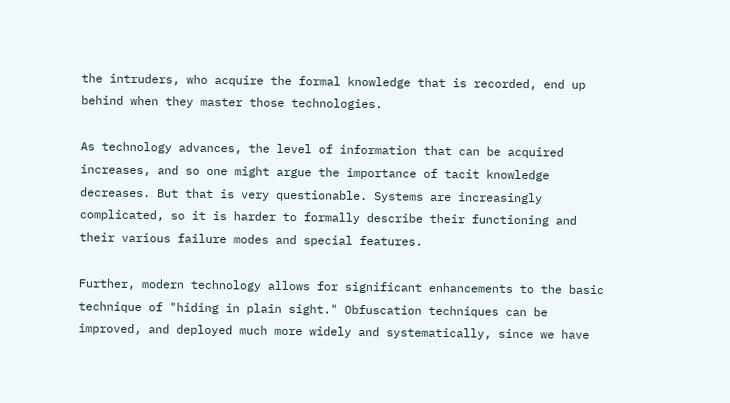the intruders, who acquire the formal knowledge that is recorded, end up behind when they master those technologies.

As technology advances, the level of information that can be acquired increases, and so one might argue the importance of tacit knowledge decreases. But that is very questionable. Systems are increasingly complicated, so it is harder to formally describe their functioning and their various failure modes and special features.

Further, modern technology allows for significant enhancements to the basic technique of "hiding in plain sight." Obfuscation techniques can be improved, and deployed much more widely and systematically, since we have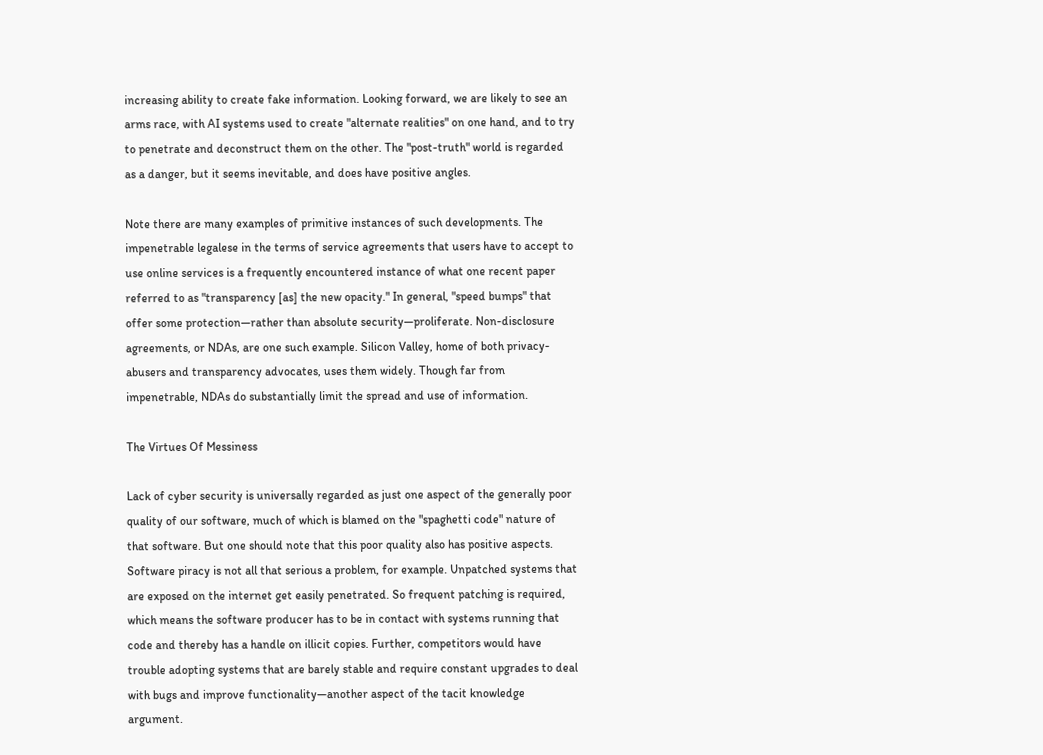increasing ability to create fake information. Looking forward, we are likely to see an arms race, with AI systems used to create "alternate realities" on one hand, and to try to penetrate and deconstruct them on the other. The "post-truth" world is regarded as a danger, but it seems inevitable, and does have positive angles.

Note there are many examples of primitive instances of such developments. The impenetrable legalese in the terms of service agreements that users have to accept to use online services is a frequently encountered instance of what one recent paper referred to as "transparency [as] the new opacity." In general, "speed bumps" that offer some protection—rather than absolute security—proliferate. Non-disclosure agreements, or NDAs, are one such example. Silicon Valley, home of both privacy-abusers and transparency advocates, uses them widely. Though far from impenetrable, NDAs do substantially limit the spread and use of information.

The Virtues Of Messiness

Lack of cyber security is universally regarded as just one aspect of the generally poor quality of our software, much of which is blamed on the "spaghetti code" nature of that software. But one should note that this poor quality also has positive aspects. Software piracy is not all that serious a problem, for example. Unpatched systems that are exposed on the internet get easily penetrated. So frequent patching is required, which means the software producer has to be in contact with systems running that code and thereby has a handle on illicit copies. Further, competitors would have trouble adopting systems that are barely stable and require constant upgrades to deal with bugs and improve functionality—another aspect of the tacit knowledge argument.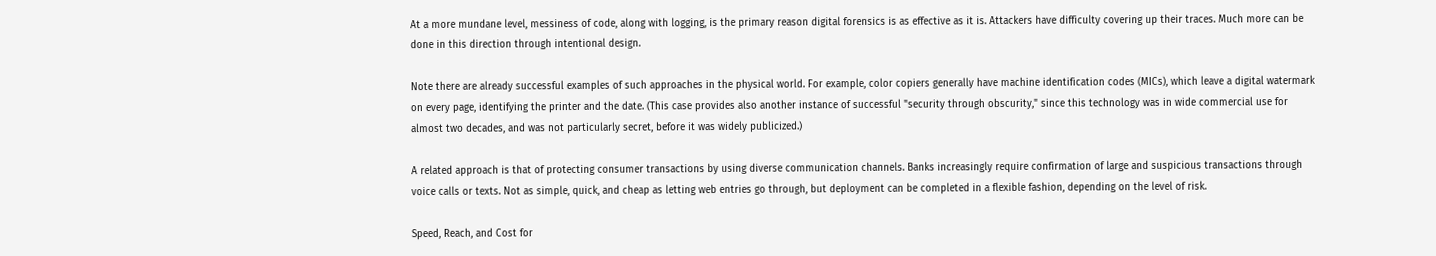At a more mundane level, messiness of code, along with logging, is the primary reason digital forensics is as effective as it is. Attackers have difficulty covering up their traces. Much more can be done in this direction through intentional design.

Note there are already successful examples of such approaches in the physical world. For example, color copiers generally have machine identification codes (MICs), which leave a digital watermark on every page, identifying the printer and the date. (This case provides also another instance of successful "security through obscurity," since this technology was in wide commercial use for almost two decades, and was not particularly secret, before it was widely publicized.)

A related approach is that of protecting consumer transactions by using diverse communication channels. Banks increasingly require confirmation of large and suspicious transactions through voice calls or texts. Not as simple, quick, and cheap as letting web entries go through, but deployment can be completed in a flexible fashion, depending on the level of risk.

Speed, Reach, and Cost for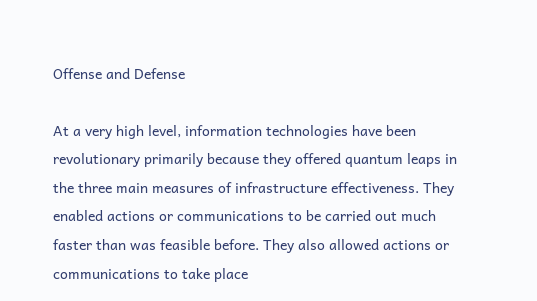Offense and Defense

At a very high level, information technologies have been revolutionary primarily because they offered quantum leaps in the three main measures of infrastructure effectiveness. They enabled actions or communications to be carried out much faster than was feasible before. They also allowed actions or communications to take place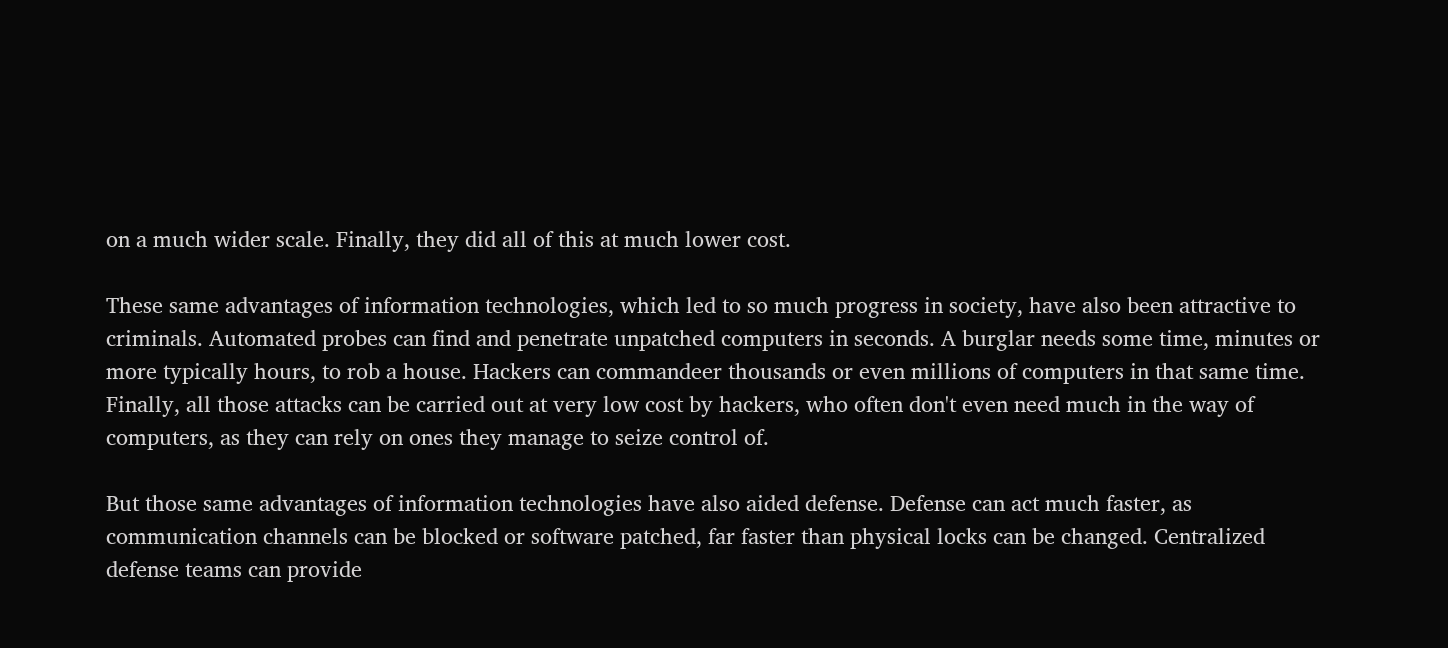on a much wider scale. Finally, they did all of this at much lower cost.

These same advantages of information technologies, which led to so much progress in society, have also been attractive to criminals. Automated probes can find and penetrate unpatched computers in seconds. A burglar needs some time, minutes or more typically hours, to rob a house. Hackers can commandeer thousands or even millions of computers in that same time. Finally, all those attacks can be carried out at very low cost by hackers, who often don't even need much in the way of computers, as they can rely on ones they manage to seize control of.

But those same advantages of information technologies have also aided defense. Defense can act much faster, as communication channels can be blocked or software patched, far faster than physical locks can be changed. Centralized defense teams can provide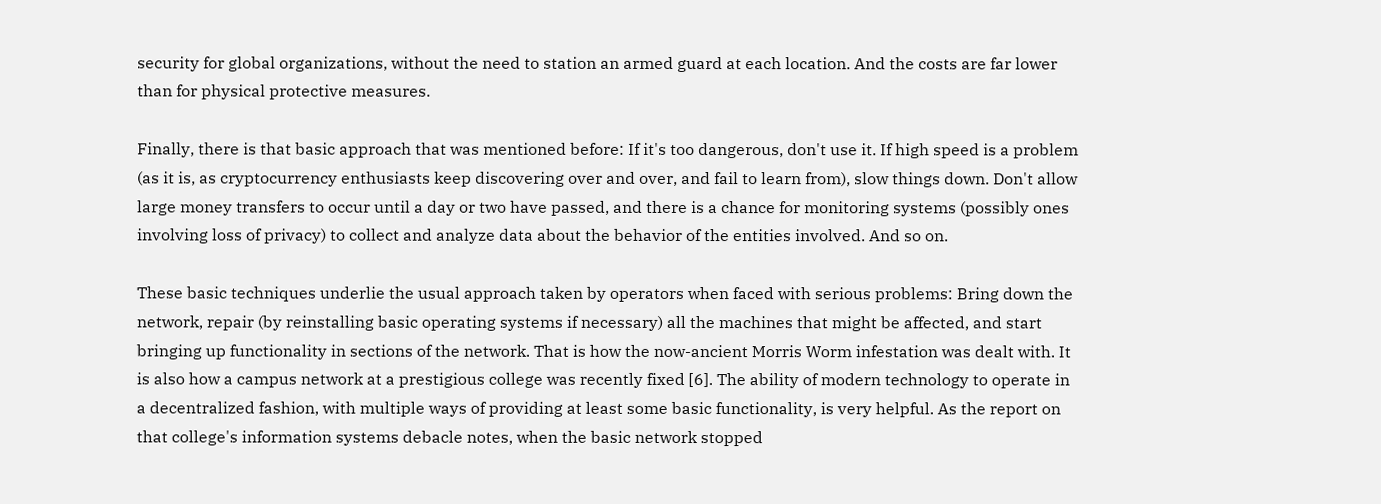security for global organizations, without the need to station an armed guard at each location. And the costs are far lower than for physical protective measures.

Finally, there is that basic approach that was mentioned before: If it's too dangerous, don't use it. If high speed is a problem (as it is, as cryptocurrency enthusiasts keep discovering over and over, and fail to learn from), slow things down. Don't allow large money transfers to occur until a day or two have passed, and there is a chance for monitoring systems (possibly ones involving loss of privacy) to collect and analyze data about the behavior of the entities involved. And so on.

These basic techniques underlie the usual approach taken by operators when faced with serious problems: Bring down the network, repair (by reinstalling basic operating systems if necessary) all the machines that might be affected, and start bringing up functionality in sections of the network. That is how the now-ancient Morris Worm infestation was dealt with. It is also how a campus network at a prestigious college was recently fixed [6]. The ability of modern technology to operate in a decentralized fashion, with multiple ways of providing at least some basic functionality, is very helpful. As the report on that college's information systems debacle notes, when the basic network stopped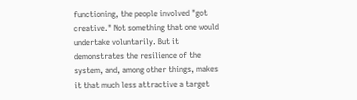functioning, the people involved "got creative." Not something that one would undertake voluntarily. But it demonstrates the resilience of the system, and, among other things, makes it that much less attractive a target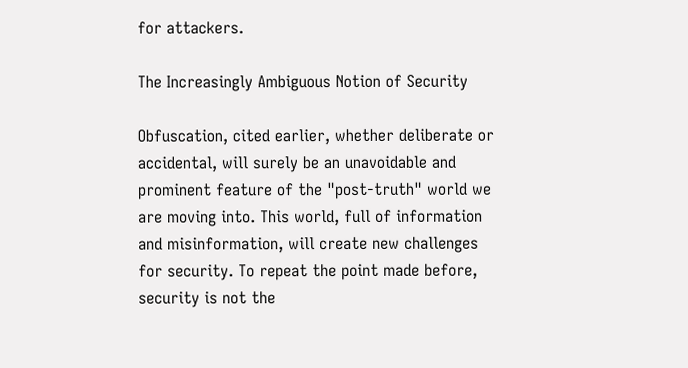for attackers.

The Increasingly Ambiguous Notion of Security

Obfuscation, cited earlier, whether deliberate or accidental, will surely be an unavoidable and prominent feature of the "post-truth" world we are moving into. This world, full of information and misinformation, will create new challenges for security. To repeat the point made before, security is not the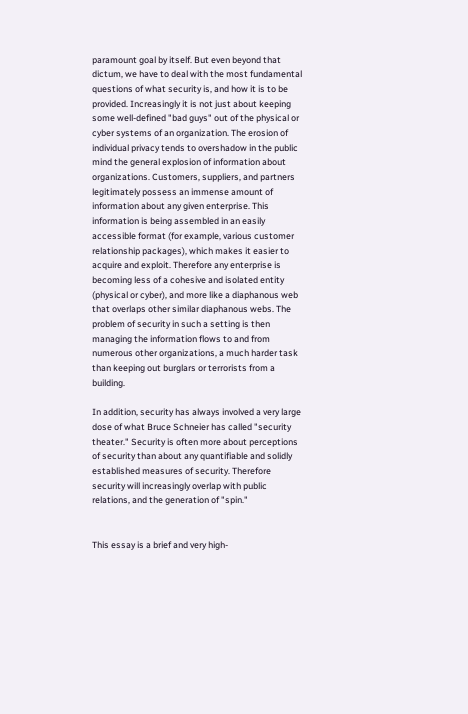paramount goal by itself. But even beyond that dictum, we have to deal with the most fundamental questions of what security is, and how it is to be provided. Increasingly it is not just about keeping some well-defined "bad guys" out of the physical or cyber systems of an organization. The erosion of individual privacy tends to overshadow in the public mind the general explosion of information about organizations. Customers, suppliers, and partners legitimately possess an immense amount of information about any given enterprise. This information is being assembled in an easily accessible format (for example, various customer relationship packages), which makes it easier to acquire and exploit. Therefore any enterprise is becoming less of a cohesive and isolated entity (physical or cyber), and more like a diaphanous web that overlaps other similar diaphanous webs. The problem of security in such a setting is then managing the information flows to and from numerous other organizations, a much harder task than keeping out burglars or terrorists from a building.

In addition, security has always involved a very large dose of what Bruce Schneier has called "security theater." Security is often more about perceptions of security than about any quantifiable and solidly established measures of security. Therefore security will increasingly overlap with public relations, and the generation of "spin."


This essay is a brief and very high-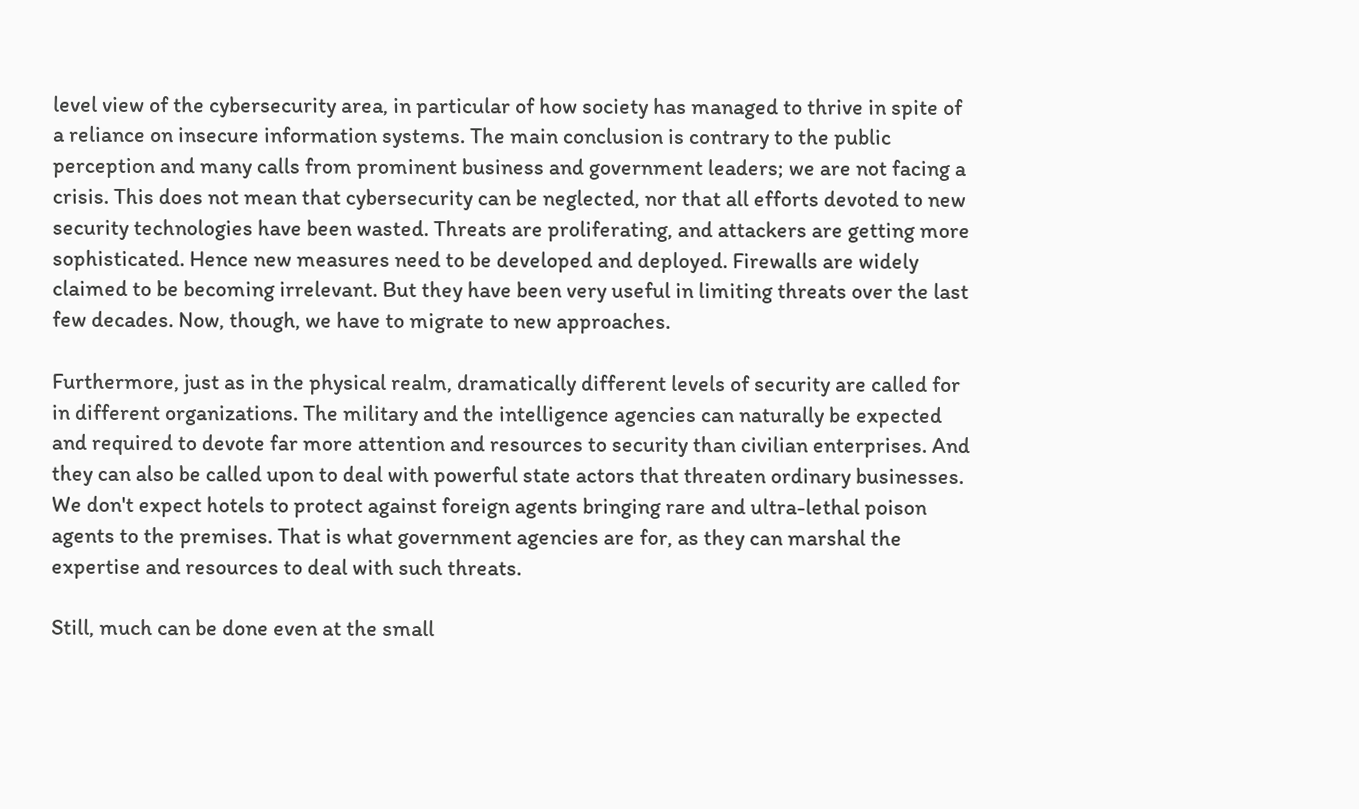level view of the cybersecurity area, in particular of how society has managed to thrive in spite of a reliance on insecure information systems. The main conclusion is contrary to the public perception and many calls from prominent business and government leaders; we are not facing a crisis. This does not mean that cybersecurity can be neglected, nor that all efforts devoted to new security technologies have been wasted. Threats are proliferating, and attackers are getting more sophisticated. Hence new measures need to be developed and deployed. Firewalls are widely claimed to be becoming irrelevant. But they have been very useful in limiting threats over the last few decades. Now, though, we have to migrate to new approaches.

Furthermore, just as in the physical realm, dramatically different levels of security are called for in different organizations. The military and the intelligence agencies can naturally be expected and required to devote far more attention and resources to security than civilian enterprises. And they can also be called upon to deal with powerful state actors that threaten ordinary businesses. We don't expect hotels to protect against foreign agents bringing rare and ultra-lethal poison agents to the premises. That is what government agencies are for, as they can marshal the expertise and resources to deal with such threats.

Still, much can be done even at the small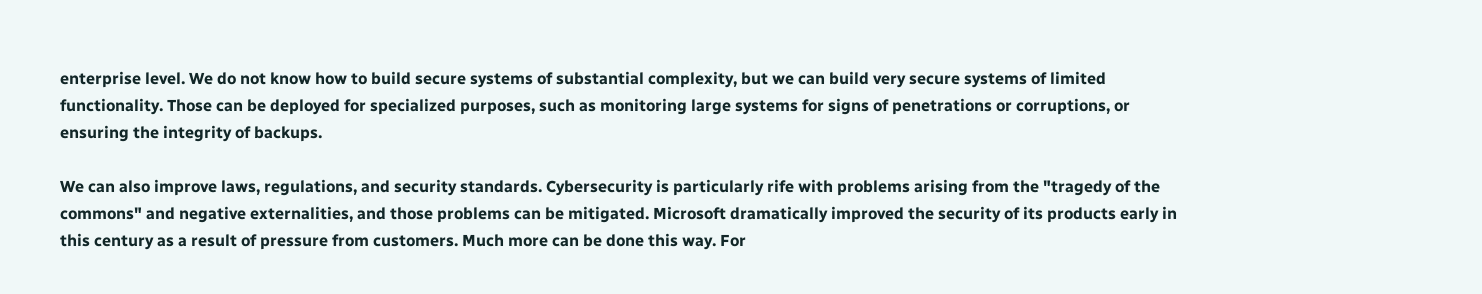enterprise level. We do not know how to build secure systems of substantial complexity, but we can build very secure systems of limited functionality. Those can be deployed for specialized purposes, such as monitoring large systems for signs of penetrations or corruptions, or ensuring the integrity of backups.

We can also improve laws, regulations, and security standards. Cybersecurity is particularly rife with problems arising from the "tragedy of the commons" and negative externalities, and those problems can be mitigated. Microsoft dramatically improved the security of its products early in this century as a result of pressure from customers. Much more can be done this way. For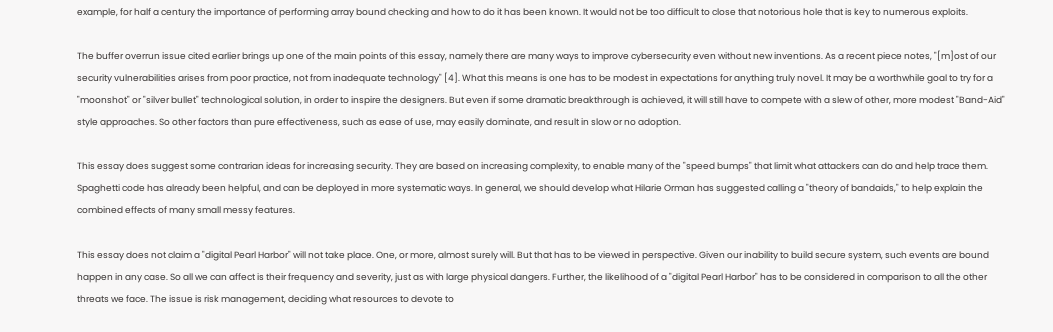example, for half a century the importance of performing array bound checking and how to do it has been known. It would not be too difficult to close that notorious hole that is key to numerous exploits.

The buffer overrun issue cited earlier brings up one of the main points of this essay, namely there are many ways to improve cybersecurity even without new inventions. As a recent piece notes, "[m]ost of our security vulnerabilities arises from poor practice, not from inadequate technology" [4]. What this means is one has to be modest in expectations for anything truly novel. It may be a worthwhile goal to try for a "moonshot" or "silver bullet" technological solution, in order to inspire the designers. But even if some dramatic breakthrough is achieved, it will still have to compete with a slew of other, more modest "Band-Aid" style approaches. So other factors than pure effectiveness, such as ease of use, may easily dominate, and result in slow or no adoption.

This essay does suggest some contrarian ideas for increasing security. They are based on increasing complexity, to enable many of the "speed bumps" that limit what attackers can do and help trace them. Spaghetti code has already been helpful, and can be deployed in more systematic ways. In general, we should develop what Hilarie Orman has suggested calling a "theory of bandaids," to help explain the combined effects of many small messy features.

This essay does not claim a "digital Pearl Harbor" will not take place. One, or more, almost surely will. But that has to be viewed in perspective. Given our inability to build secure system, such events are bound happen in any case. So all we can affect is their frequency and severity, just as with large physical dangers. Further, the likelihood of a "digital Pearl Harbor" has to be considered in comparison to all the other threats we face. The issue is risk management, deciding what resources to devote to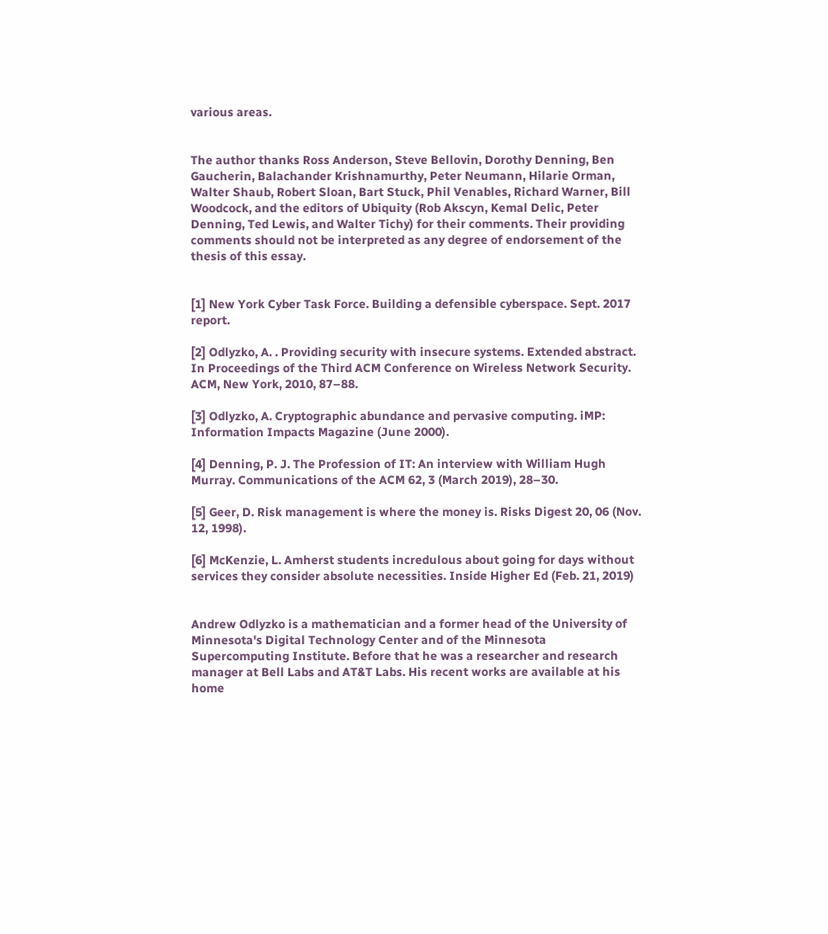various areas.


The author thanks Ross Anderson, Steve Bellovin, Dorothy Denning, Ben Gaucherin, Balachander Krishnamurthy, Peter Neumann, Hilarie Orman, Walter Shaub, Robert Sloan, Bart Stuck, Phil Venables, Richard Warner, Bill Woodcock, and the editors of Ubiquity (Rob Akscyn, Kemal Delic, Peter Denning, Ted Lewis, and Walter Tichy) for their comments. Their providing comments should not be interpreted as any degree of endorsement of the thesis of this essay.


[1] New York Cyber Task Force. Building a defensible cyberspace. Sept. 2017 report.

[2] Odlyzko, A. . Providing security with insecure systems. Extended abstract. In Proceedings of the Third ACM Conference on Wireless Network Security. ACM, New York, 2010, 87–88.

[3] Odlyzko, A. Cryptographic abundance and pervasive computing. iMP: Information Impacts Magazine (June 2000).

[4] Denning, P. J. The Profession of IT: An interview with William Hugh Murray. Communications of the ACM 62, 3 (March 2019), 28–30.

[5] Geer, D. Risk management is where the money is. Risks Digest 20, 06 (Nov. 12, 1998).

[6] McKenzie, L. Amherst students incredulous about going for days without services they consider absolute necessities. Inside Higher Ed (Feb. 21, 2019)


Andrew Odlyzko is a mathematician and a former head of the University of Minnesota's Digital Technology Center and of the Minnesota Supercomputing Institute. Before that he was a researcher and research manager at Bell Labs and AT&T Labs. His recent works are available at his home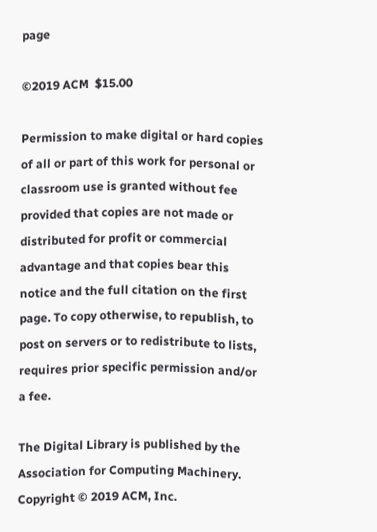page

©2019 ACM  $15.00

Permission to make digital or hard copies of all or part of this work for personal or classroom use is granted without fee provided that copies are not made or distributed for profit or commercial advantage and that copies bear this notice and the full citation on the first page. To copy otherwise, to republish, to post on servers or to redistribute to lists, requires prior specific permission and/or a fee.

The Digital Library is published by the Association for Computing Machinery. Copyright © 2019 ACM, Inc.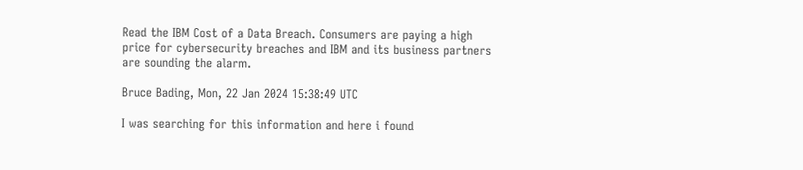Read the IBM Cost of a Data Breach. Consumers are paying a high price for cybersecurity breaches and IBM and its business partners are sounding the alarm.

Bruce Bading, Mon, 22 Jan 2024 15:38:49 UTC

I was searching for this information and here i found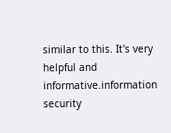similar to this. It's very helpful and informative.information security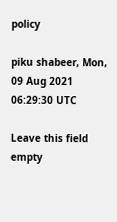policy

piku shabeer, Mon, 09 Aug 2021 06:29:30 UTC

Leave this field empty